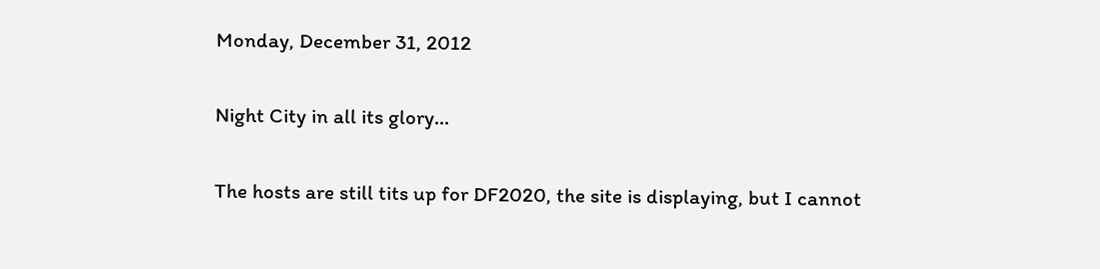Monday, December 31, 2012

Night City in all its glory...

The hosts are still tits up for DF2020, the site is displaying, but I cannot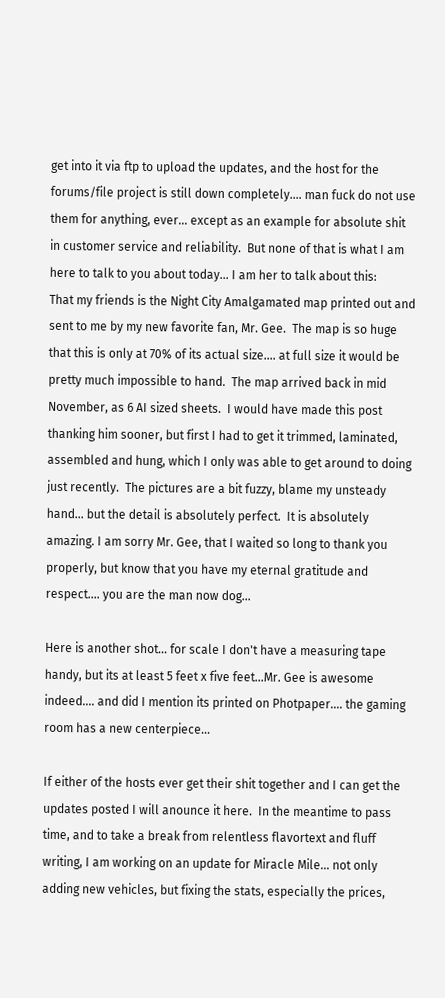get into it via ftp to upload the updates, and the host for the forums/file project is still down completely.... man fuck do not use them for anything, ever... except as an example for absolute shit in customer service and reliability.  But none of that is what I am here to talk to you about today... I am her to talk about this:
That my friends is the Night City Amalgamated map printed out and sent to me by my new favorite fan, Mr. Gee.  The map is so huge that this is only at 70% of its actual size.... at full size it would be pretty much impossible to hand.  The map arrived back in mid November, as 6 AI sized sheets.  I would have made this post thanking him sooner, but first I had to get it trimmed, laminated, assembled and hung, which I only was able to get around to doing just recently.  The pictures are a bit fuzzy, blame my unsteady hand... but the detail is absolutely perfect.  It is absolutely amazing. I am sorry Mr. Gee, that I waited so long to thank you properly, but know that you have my eternal gratitude and respect.... you are the man now dog...

Here is another shot... for scale I don't have a measuring tape handy, but its at least 5 feet x five feet...Mr. Gee is awesome indeed.... and did I mention its printed on Photpaper.... the gaming room has a new centerpiece...

If either of the hosts ever get their shit together and I can get the updates posted I will anounce it here.  In the meantime to pass time, and to take a break from relentless flavortext and fluff writing, I am working on an update for Miracle Mile... not only adding new vehicles, but fixing the stats, especially the prices,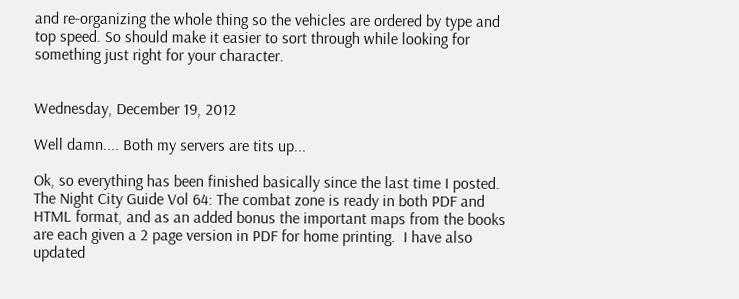and re-organizing the whole thing so the vehicles are ordered by type and top speed. So should make it easier to sort through while looking for something just right for your character.


Wednesday, December 19, 2012

Well damn.... Both my servers are tits up...

Ok, so everything has been finished basically since the last time I posted.  The Night City Guide Vol 64: The combat zone is ready in both PDF and HTML format, and as an added bonus the important maps from the books are each given a 2 page version in PDF for home printing.  I have also updated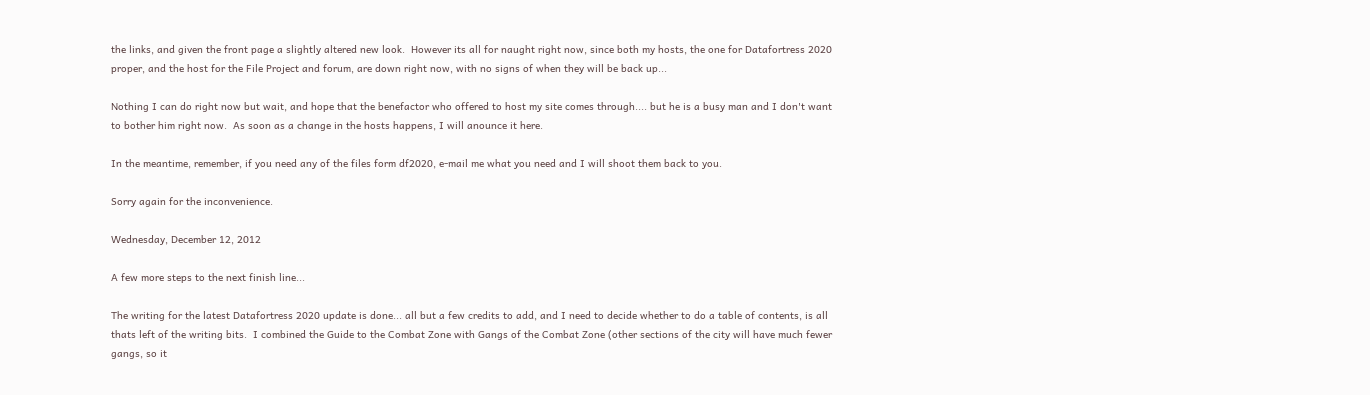the links, and given the front page a slightly altered new look.  However its all for naught right now, since both my hosts, the one for Datafortress 2020 proper, and the host for the File Project and forum, are down right now, with no signs of when they will be back up...

Nothing I can do right now but wait, and hope that the benefactor who offered to host my site comes through.... but he is a busy man and I don't want to bother him right now.  As soon as a change in the hosts happens, I will anounce it here.

In the meantime, remember, if you need any of the files form df2020, e-mail me what you need and I will shoot them back to you.

Sorry again for the inconvenience.

Wednesday, December 12, 2012

A few more steps to the next finish line...

The writing for the latest Datafortress 2020 update is done... all but a few credits to add, and I need to decide whether to do a table of contents, is all thats left of the writing bits.  I combined the Guide to the Combat Zone with Gangs of the Combat Zone (other sections of the city will have much fewer gangs, so it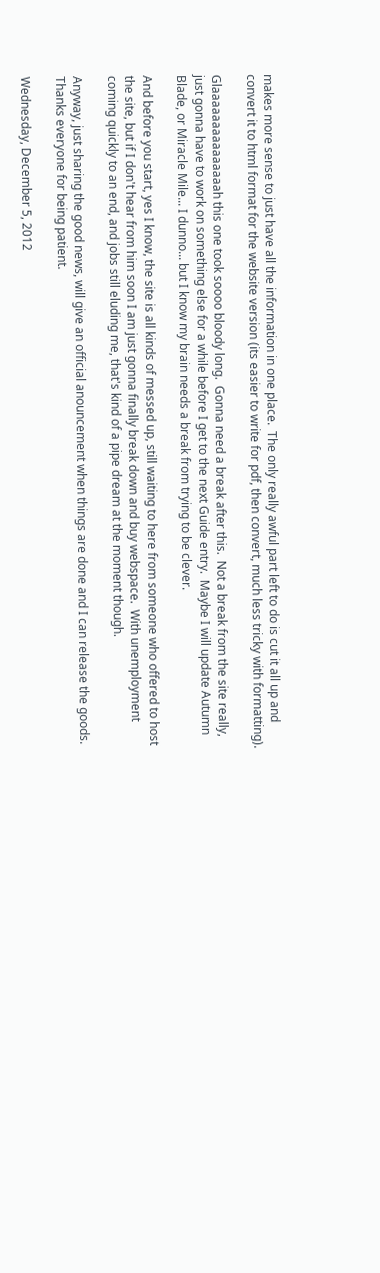makes more sense to just have all the information in one place.  The only really awful part left to do is cut it all up and convert it to html format for the website version (its easier to write for pdf, then convert, much less tricky with formatting).

Glaaaaaaaaaaaaaaah this one took soooo bloody long.  Gonna need a break after this.  Not a break from the site really, just gonna have to work on something else for a while before I get to the next Guide entry.  Maybe I will update Autumn Blade, or Miracle Mile... I dunno... but I know my brain needs a break from trying to be clever.

And before you start, yes I know, the site is all kinds of messed up, still waiting to here from someone who offered to host the site, but if I don't hear from him soon I am just gonna finally break down and buy webspace.  With unemployment coming quickly to an end, and jobs still eluding me, that's kind of a pipe dream at the moment though.

Anyway, just sharing the good news, will give an official anouncement when things are done and I can release the goods.  Thanks everyone for being patient.

Wednesday, December 5, 2012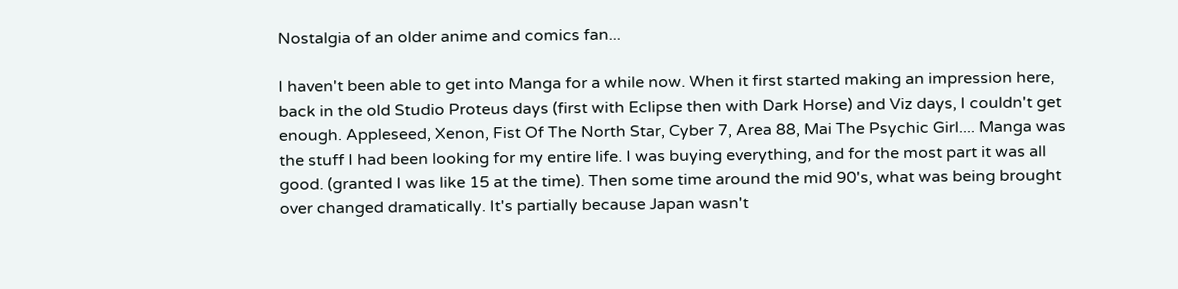Nostalgia of an older anime and comics fan...

I haven't been able to get into Manga for a while now. When it first started making an impression here, back in the old Studio Proteus days (first with Eclipse then with Dark Horse) and Viz days, I couldn't get enough. Appleseed, Xenon, Fist Of The North Star, Cyber 7, Area 88, Mai The Psychic Girl.... Manga was the stuff I had been looking for my entire life. I was buying everything, and for the most part it was all good. (granted I was like 15 at the time). Then some time around the mid 90's, what was being brought over changed dramatically. It's partially because Japan wasn't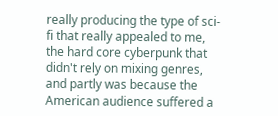really producing the type of sci-fi that really appealed to me, the hard core cyberpunk that didn't rely on mixing genres, and partly was because the American audience suffered a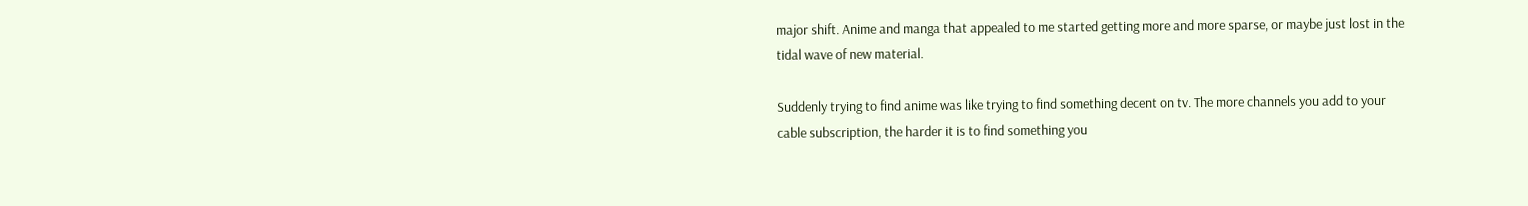major shift. Anime and manga that appealed to me started getting more and more sparse, or maybe just lost in the tidal wave of new material.

Suddenly trying to find anime was like trying to find something decent on tv. The more channels you add to your cable subscription, the harder it is to find something you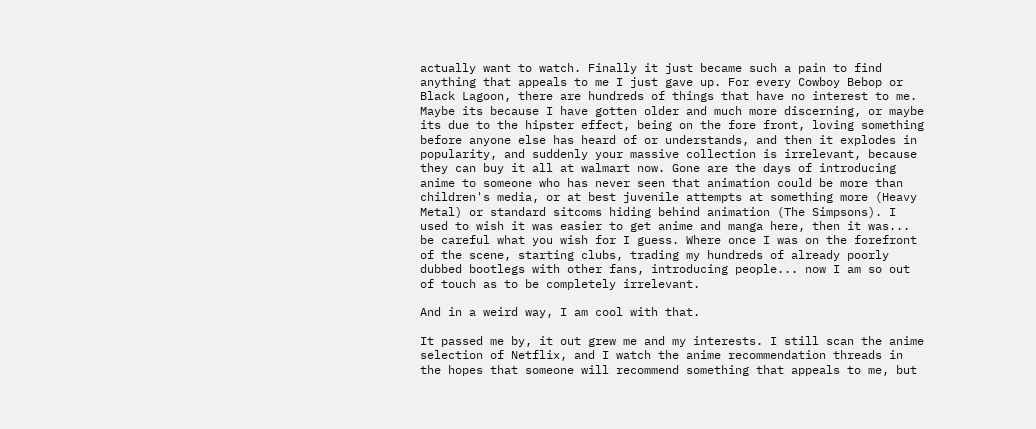actually want to watch. Finally it just became such a pain to find anything that appeals to me I just gave up. For every Cowboy Bebop or Black Lagoon, there are hundreds of things that have no interest to me. Maybe its because I have gotten older and much more discerning, or maybe its due to the hipster effect, being on the fore front, loving something before anyone else has heard of or understands, and then it explodes in popularity, and suddenly your massive collection is irrelevant, because they can buy it all at walmart now. Gone are the days of introducing anime to someone who has never seen that animation could be more than children's media, or at best juvenile attempts at something more (Heavy Metal) or standard sitcoms hiding behind animation (The Simpsons). I used to wish it was easier to get anime and manga here, then it was... be careful what you wish for I guess. Where once I was on the forefront of the scene, starting clubs, trading my hundreds of already poorly dubbed bootlegs with other fans, introducing people... now I am so out of touch as to be completely irrelevant.

And in a weird way, I am cool with that.

It passed me by, it out grew me and my interests. I still scan the anime selection of Netflix, and I watch the anime recommendation threads in the hopes that someone will recommend something that appeals to me, but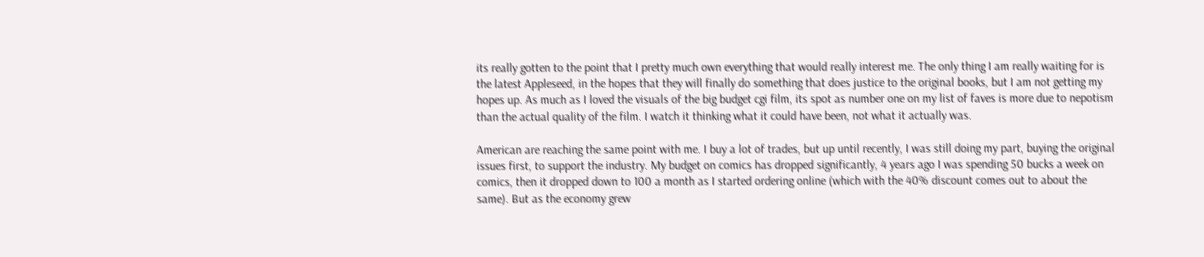its really gotten to the point that I pretty much own everything that would really interest me. The only thing I am really waiting for is the latest Appleseed, in the hopes that they will finally do something that does justice to the original books, but I am not getting my hopes up. As much as I loved the visuals of the big budget cgi film, its spot as number one on my list of faves is more due to nepotism than the actual quality of the film. I watch it thinking what it could have been, not what it actually was.

American are reaching the same point with me. I buy a lot of trades, but up until recently, I was still doing my part, buying the original issues first, to support the industry. My budget on comics has dropped significantly, 4 years ago I was spending 50 bucks a week on comics, then it dropped down to 100 a month as I started ordering online (which with the 40% discount comes out to about the same). But as the economy grew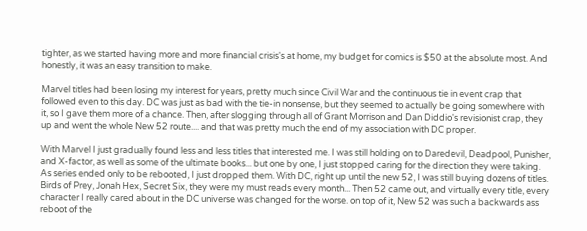tighter, as we started having more and more financial crisis's at home, my budget for comics is $50 at the absolute most. And honestly, it was an easy transition to make.

Marvel titles had been losing my interest for years, pretty much since Civil War and the continuous tie in event crap that followed even to this day. DC was just as bad with the tie-in nonsense, but they seemed to actually be going somewhere with it, so I gave them more of a chance. Then, after slogging through all of Grant Morrison and Dan Diddio's revisionist crap, they up and went the whole New 52 route.... and that was pretty much the end of my association with DC proper.

With Marvel I just gradually found less and less titles that interested me. I was still holding on to Daredevil, Deadpool, Punisher, and X-factor, as well as some of the ultimate books... but one by one, I just stopped caring for the direction they were taking. As series ended only to be rebooted, I just dropped them. With DC, right up until the new 52, I was still buying dozens of titles. Birds of Prey, Jonah Hex, Secret Six, they were my must reads every month... Then 52 came out, and virtually every title, every character I really cared about in the DC universe was changed for the worse. on top of it, New 52 was such a backwards ass reboot of the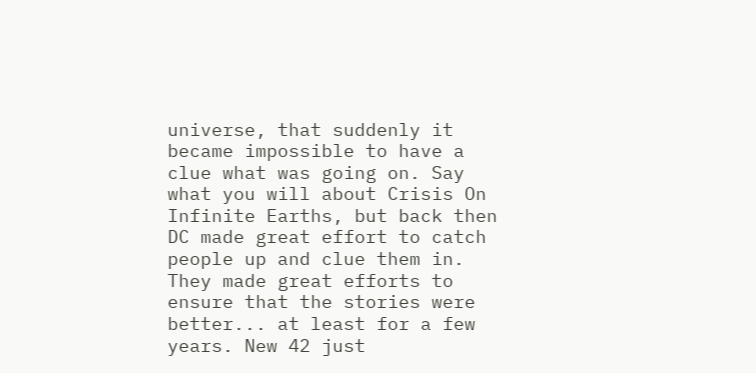universe, that suddenly it became impossible to have a clue what was going on. Say what you will about Crisis On Infinite Earths, but back then DC made great effort to catch people up and clue them in. They made great efforts to ensure that the stories were better... at least for a few years. New 42 just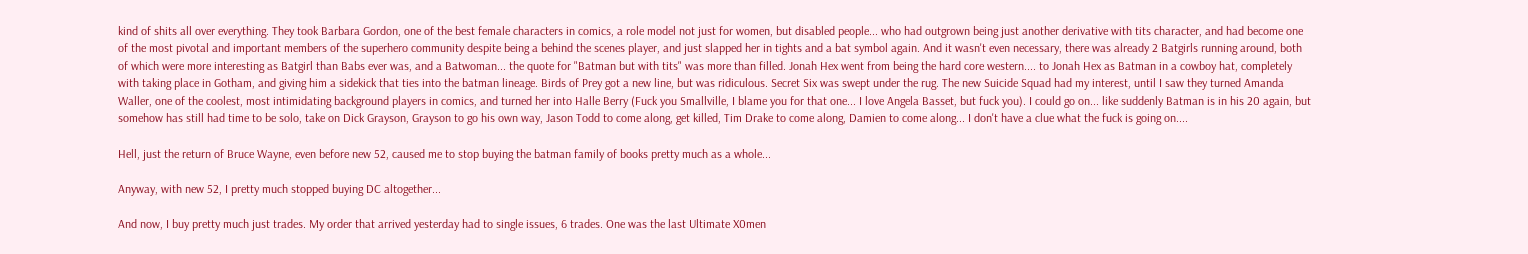kind of shits all over everything. They took Barbara Gordon, one of the best female characters in comics, a role model not just for women, but disabled people... who had outgrown being just another derivative with tits character, and had become one of the most pivotal and important members of the superhero community despite being a behind the scenes player, and just slapped her in tights and a bat symbol again. And it wasn't even necessary, there was already 2 Batgirls running around, both of which were more interesting as Batgirl than Babs ever was, and a Batwoman... the quote for "Batman but with tits" was more than filled. Jonah Hex went from being the hard core western.... to Jonah Hex as Batman in a cowboy hat, completely with taking place in Gotham, and giving him a sidekick that ties into the batman lineage. Birds of Prey got a new line, but was ridiculous. Secret Six was swept under the rug. The new Suicide Squad had my interest, until I saw they turned Amanda Waller, one of the coolest, most intimidating background players in comics, and turned her into Halle Berry (Fuck you Smallville, I blame you for that one... I love Angela Basset, but fuck you). I could go on... like suddenly Batman is in his 20 again, but somehow has still had time to be solo, take on Dick Grayson, Grayson to go his own way, Jason Todd to come along, get killed, Tim Drake to come along, Damien to come along... I don't have a clue what the fuck is going on....

Hell, just the return of Bruce Wayne, even before new 52, caused me to stop buying the batman family of books pretty much as a whole...

Anyway, with new 52, I pretty much stopped buying DC altogether...

And now, I buy pretty much just trades. My order that arrived yesterday had to single issues, 6 trades. One was the last Ultimate X0men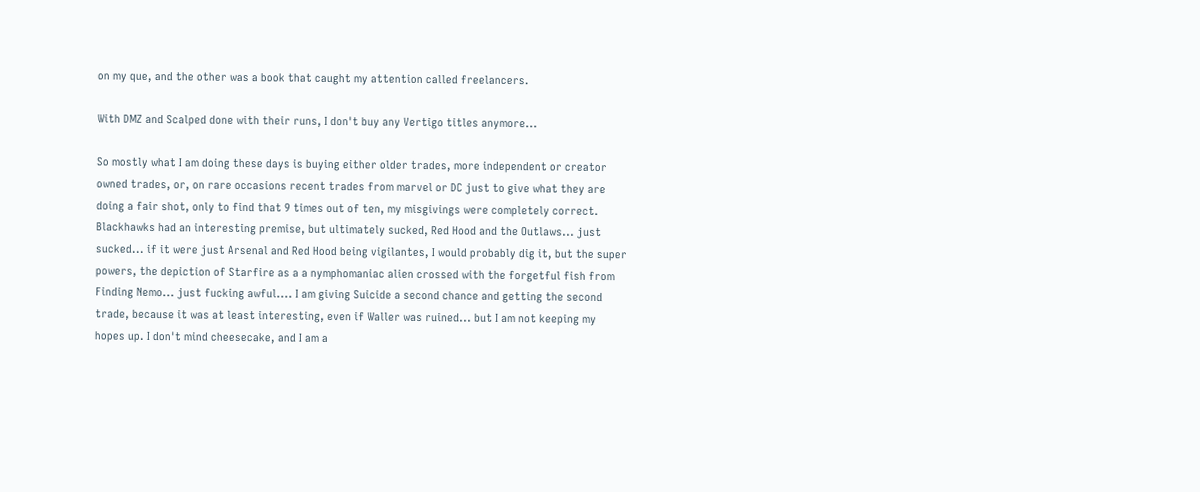on my que, and the other was a book that caught my attention called freelancers.

With DMZ and Scalped done with their runs, I don't buy any Vertigo titles anymore...

So mostly what I am doing these days is buying either older trades, more independent or creator owned trades, or, on rare occasions recent trades from marvel or DC just to give what they are doing a fair shot, only to find that 9 times out of ten, my misgivings were completely correct. Blackhawks had an interesting premise, but ultimately sucked, Red Hood and the Outlaws... just sucked... if it were just Arsenal and Red Hood being vigilantes, I would probably dig it, but the super powers, the depiction of Starfire as a a nymphomaniac alien crossed with the forgetful fish from Finding Nemo... just fucking awful.... I am giving Suicide a second chance and getting the second trade, because it was at least interesting, even if Waller was ruined... but I am not keeping my hopes up. I don't mind cheesecake, and I am a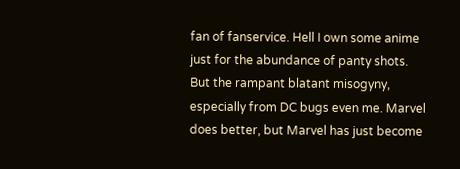fan of fanservice. Hell I own some anime just for the abundance of panty shots. But the rampant blatant misogyny, especially from DC bugs even me. Marvel does better, but Marvel has just become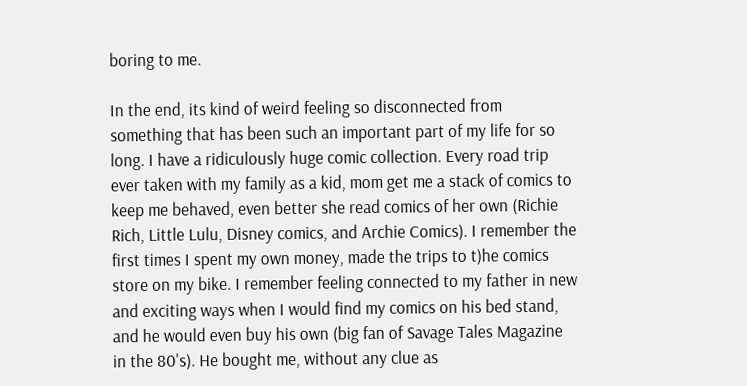boring to me.

In the end, its kind of weird feeling so disconnected from something that has been such an important part of my life for so long. I have a ridiculously huge comic collection. Every road trip ever taken with my family as a kid, mom get me a stack of comics to keep me behaved, even better she read comics of her own (Richie Rich, Little Lulu, Disney comics, and Archie Comics). I remember the first times I spent my own money, made the trips to t)he comics store on my bike. I remember feeling connected to my father in new and exciting ways when I would find my comics on his bed stand, and he would even buy his own (big fan of Savage Tales Magazine in the 80's). He bought me, without any clue as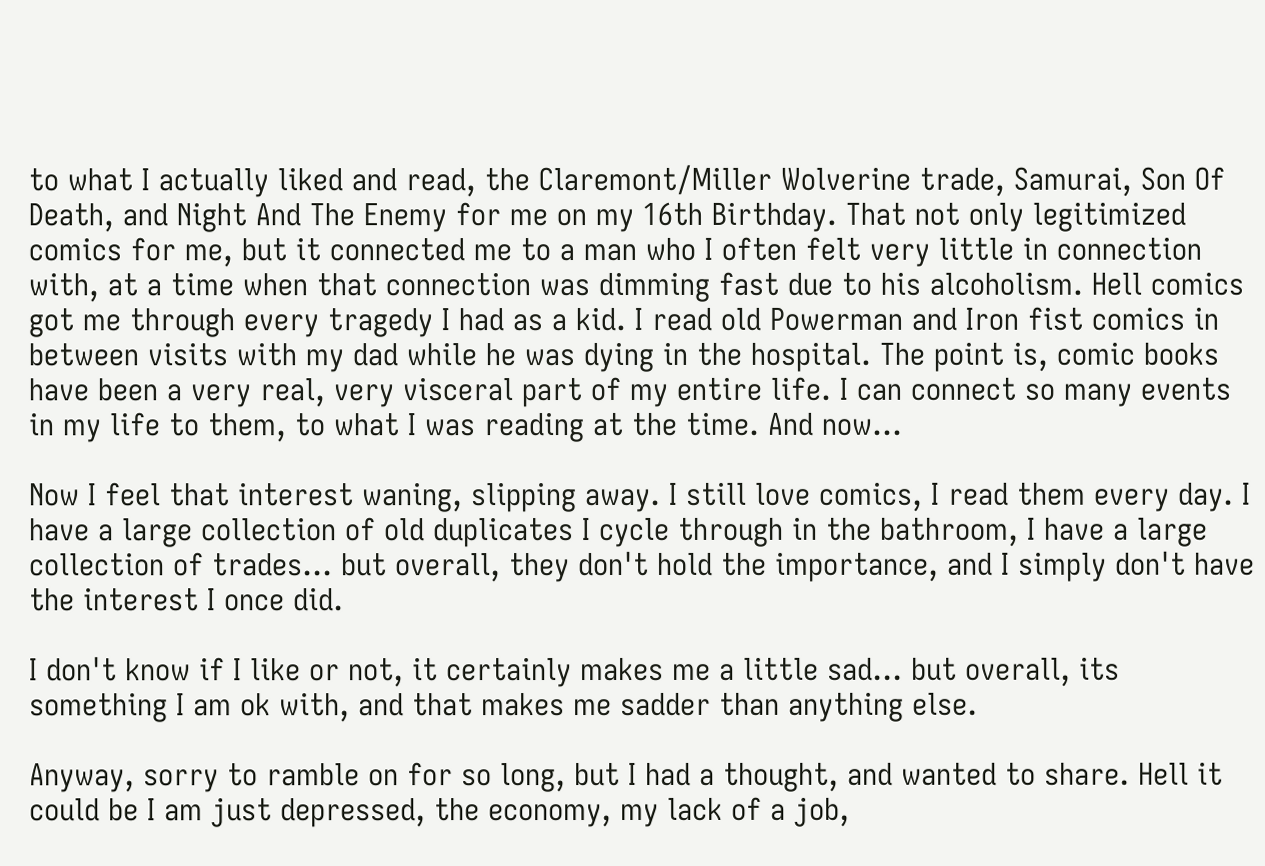to what I actually liked and read, the Claremont/Miller Wolverine trade, Samurai, Son Of Death, and Night And The Enemy for me on my 16th Birthday. That not only legitimized comics for me, but it connected me to a man who I often felt very little in connection with, at a time when that connection was dimming fast due to his alcoholism. Hell comics got me through every tragedy I had as a kid. I read old Powerman and Iron fist comics in between visits with my dad while he was dying in the hospital. The point is, comic books have been a very real, very visceral part of my entire life. I can connect so many events in my life to them, to what I was reading at the time. And now...

Now I feel that interest waning, slipping away. I still love comics, I read them every day. I have a large collection of old duplicates I cycle through in the bathroom, I have a large collection of trades... but overall, they don't hold the importance, and I simply don't have the interest I once did.

I don't know if I like or not, it certainly makes me a little sad... but overall, its something I am ok with, and that makes me sadder than anything else.

Anyway, sorry to ramble on for so long, but I had a thought, and wanted to share. Hell it could be I am just depressed, the economy, my lack of a job,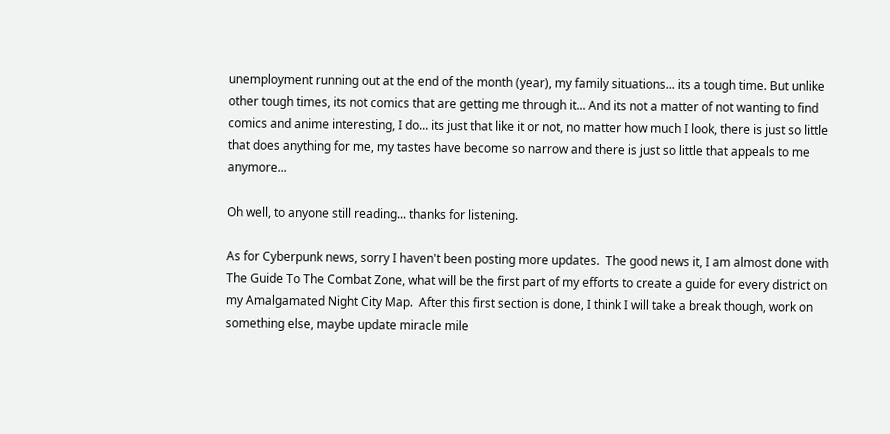unemployment running out at the end of the month (year), my family situations... its a tough time. But unlike other tough times, its not comics that are getting me through it... And its not a matter of not wanting to find comics and anime interesting, I do... its just that like it or not, no matter how much I look, there is just so little that does anything for me, my tastes have become so narrow and there is just so little that appeals to me anymore...

Oh well, to anyone still reading... thanks for listening.

As for Cyberpunk news, sorry I haven't been posting more updates.  The good news it, I am almost done with The Guide To The Combat Zone, what will be the first part of my efforts to create a guide for every district on my Amalgamated Night City Map.  After this first section is done, I think I will take a break though, work on something else, maybe update miracle mile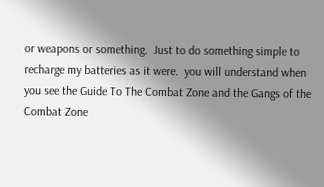or weapons or something.  Just to do something simple to recharge my batteries as it were.  you will understand when you see the Guide To The Combat Zone and the Gangs of the Combat Zone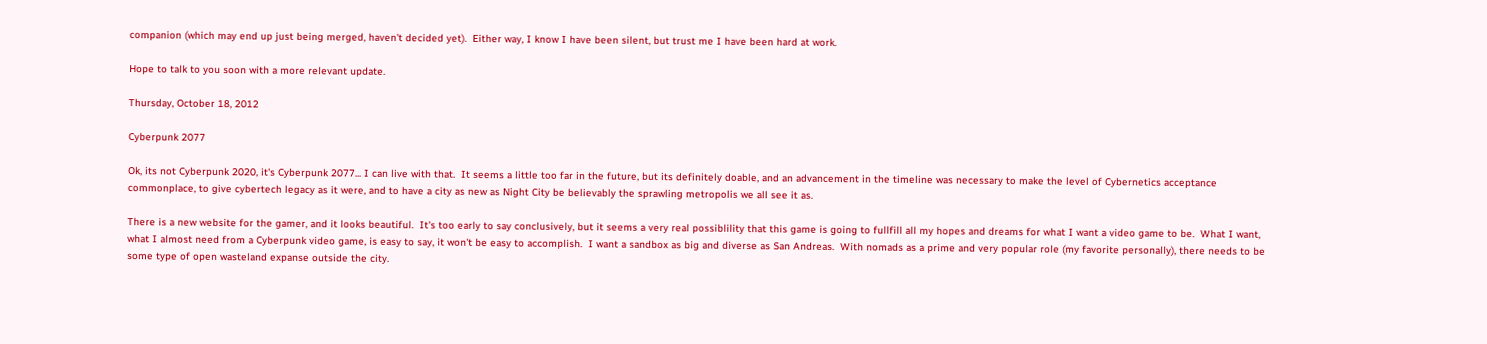companion (which may end up just being merged, haven't decided yet).  Either way, I know I have been silent, but trust me I have been hard at work.

Hope to talk to you soon with a more relevant update.

Thursday, October 18, 2012

Cyberpunk 2077

Ok, its not Cyberpunk 2020, it's Cyberpunk 2077... I can live with that.  It seems a little too far in the future, but its definitely doable, and an advancement in the timeline was necessary to make the level of Cybernetics acceptance commonplace, to give cybertech legacy as it were, and to have a city as new as Night City be believably the sprawling metropolis we all see it as.

There is a new website for the gamer, and it looks beautiful.  It's too early to say conclusively, but it seems a very real possiblility that this game is going to fullfill all my hopes and dreams for what I want a video game to be.  What I want, what I almost need from a Cyberpunk video game, is easy to say, it won't be easy to accomplish.  I want a sandbox as big and diverse as San Andreas.  With nomads as a prime and very popular role (my favorite personally), there needs to be some type of open wasteland expanse outside the city.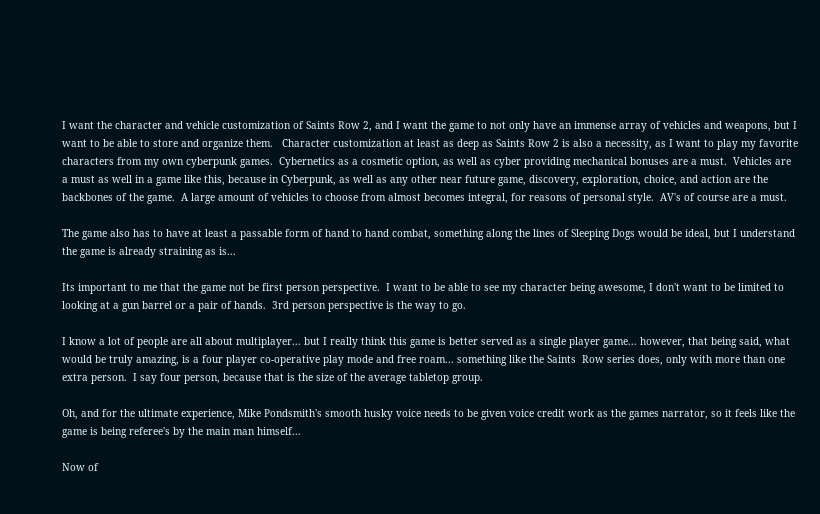I want the character and vehicle customization of Saints Row 2, and I want the game to not only have an immense array of vehicles and weapons, but I want to be able to store and organize them.   Character customization at least as deep as Saints Row 2 is also a necessity, as I want to play my favorite characters from my own cyberpunk games.  Cybernetics as a cosmetic option, as well as cyber providing mechanical bonuses are a must.  Vehicles are a must as well in a game like this, because in Cyberpunk, as well as any other near future game, discovery, exploration, choice, and action are the backbones of the game.  A large amount of vehicles to choose from almost becomes integral, for reasons of personal style.  AV's of course are a must.

The game also has to have at least a passable form of hand to hand combat, something along the lines of Sleeping Dogs would be ideal, but I understand the game is already straining as is...

Its important to me that the game not be first person perspective.  I want to be able to see my character being awesome, I don't want to be limited to looking at a gun barrel or a pair of hands.  3rd person perspective is the way to go.

I know a lot of people are all about multiplayer... but I really think this game is better served as a single player game... however, that being said, what would be truly amazing, is a four player co-operative play mode and free roam... something like the Saints  Row series does, only with more than one extra person.  I say four person, because that is the size of the average tabletop group.

Oh, and for the ultimate experience, Mike Pondsmith's smooth husky voice needs to be given voice credit work as the games narrator, so it feels like the game is being referee's by the main man himself...

Now of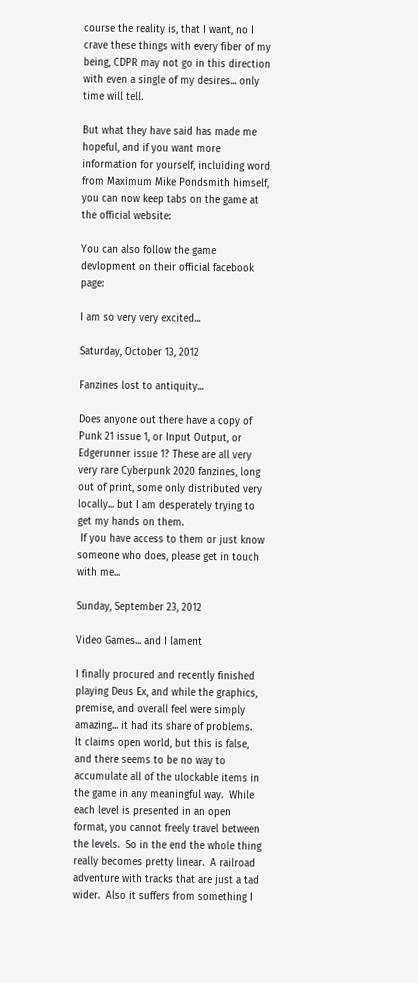course the reality is, that I want, no I crave these things with every fiber of my being, CDPR may not go in this direction with even a single of my desires... only time will tell.

But what they have said has made me hopeful, and if you want more information for yourself, incluiding word from Maximum Mike Pondsmith himself, you can now keep tabs on the game at the official website:

You can also follow the game devlopment on their official facebook page:

I am so very very excited...

Saturday, October 13, 2012

Fanzines lost to antiquity...

Does anyone out there have a copy of Punk 21 issue 1, or Input Output, or Edgerunner issue 1? These are all very very rare Cyberpunk 2020 fanzines, long out of print, some only distributed very locally... but I am desperately trying to get my hands on them.
 If you have access to them or just know someone who does, please get in touch with me...

Sunday, September 23, 2012

Video Games... and I lament

I finally procured and recently finished playing Deus Ex, and while the graphics, premise, and overall feel were simply amazing... it had its share of problems.   It claims open world, but this is false, and there seems to be no way to accumulate all of the ulockable items in the game in any meaningful way.  While each level is presented in an open format, you cannot freely travel between the levels.  So in the end the whole thing really becomes pretty linear.  A railroad adventure with tracks that are just a tad wider.  Also it suffers from something I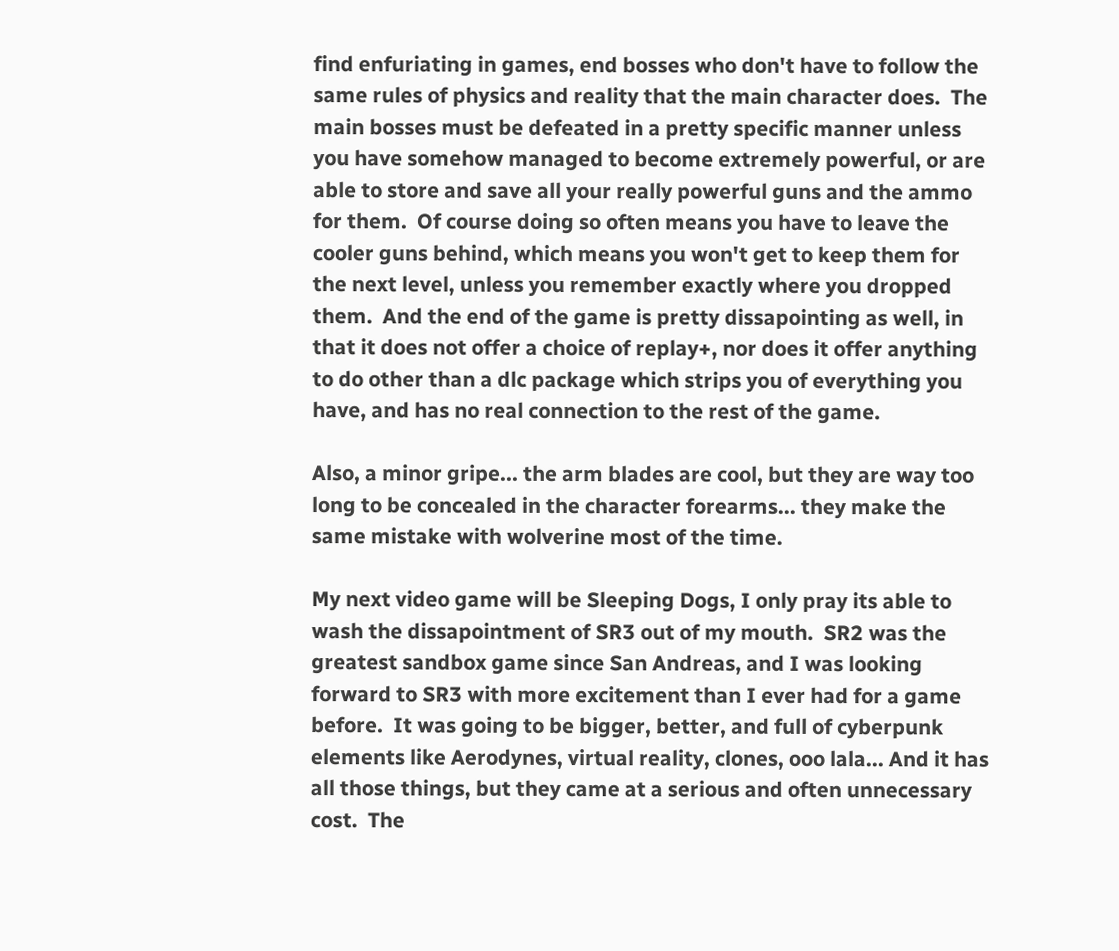find enfuriating in games, end bosses who don't have to follow the same rules of physics and reality that the main character does.  The main bosses must be defeated in a pretty specific manner unless you have somehow managed to become extremely powerful, or are able to store and save all your really powerful guns and the ammo for them.  Of course doing so often means you have to leave the cooler guns behind, which means you won't get to keep them for the next level, unless you remember exactly where you dropped them.  And the end of the game is pretty dissapointing as well, in that it does not offer a choice of replay+, nor does it offer anything to do other than a dlc package which strips you of everything you have, and has no real connection to the rest of the game.

Also, a minor gripe... the arm blades are cool, but they are way too long to be concealed in the character forearms... they make the same mistake with wolverine most of the time.

My next video game will be Sleeping Dogs, I only pray its able to wash the dissapointment of SR3 out of my mouth.  SR2 was the greatest sandbox game since San Andreas, and I was looking forward to SR3 with more excitement than I ever had for a game before.  It was going to be bigger, better, and full of cyberpunk elements like Aerodynes, virtual reality, clones, ooo lala... And it has all those things, but they came at a serious and often unnecessary cost.  The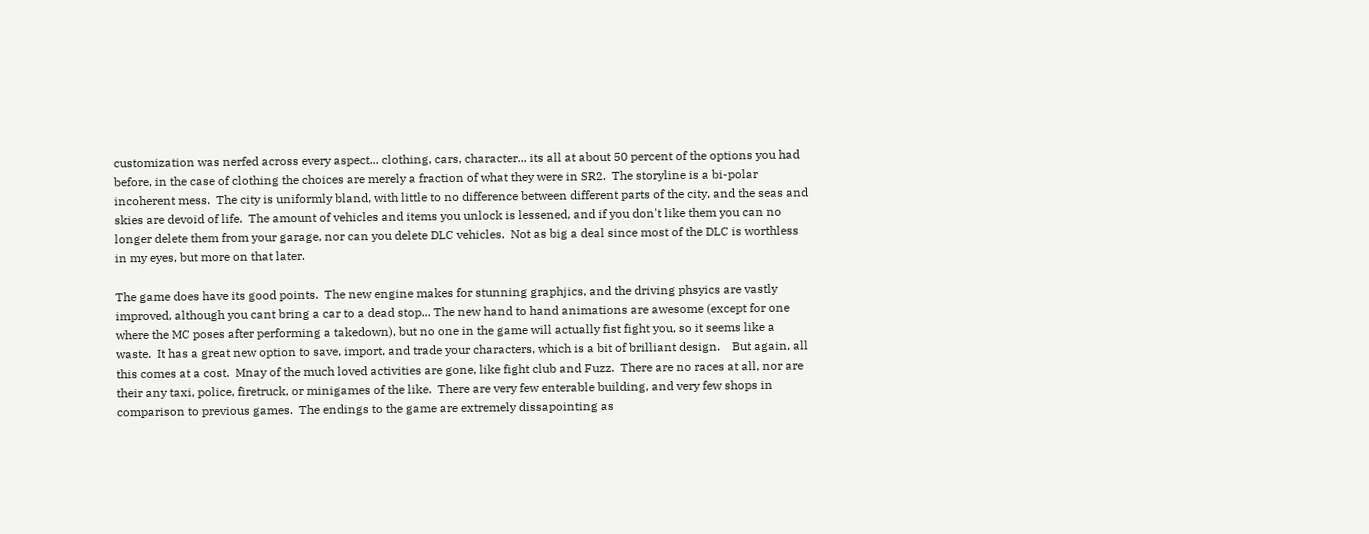customization was nerfed across every aspect... clothing, cars, character... its all at about 50 percent of the options you had before, in the case of clothing the choices are merely a fraction of what they were in SR2.  The storyline is a bi-polar incoherent mess.  The city is uniformly bland, with little to no difference between different parts of the city, and the seas and skies are devoid of life.  The amount of vehicles and items you unlock is lessened, and if you don't like them you can no longer delete them from your garage, nor can you delete DLC vehicles.  Not as big a deal since most of the DLC is worthless in my eyes, but more on that later.

The game does have its good points.  The new engine makes for stunning graphjics, and the driving phsyics are vastly improved, although you cant bring a car to a dead stop... The new hand to hand animations are awesome (except for one where the MC poses after performing a takedown), but no one in the game will actually fist fight you, so it seems like a waste.  It has a great new option to save, import, and trade your characters, which is a bit of brilliant design.    But again, all this comes at a cost.  Mnay of the much loved activities are gone, like fight club and Fuzz.  There are no races at all, nor are their any taxi, police, firetruck, or minigames of the like.  There are very few enterable building, and very few shops in comparison to previous games.  The endings to the game are extremely dissapointing as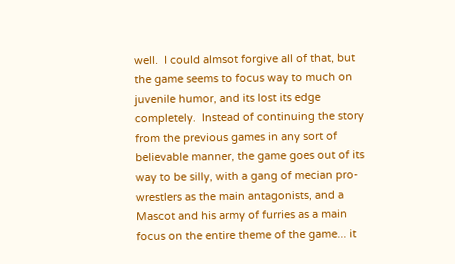well.  I could almsot forgive all of that, but the game seems to focus way to much on juvenile humor, and its lost its edge completely.  Instead of continuing the story from the previous games in any sort of believable manner, the game goes out of its way to be silly, with a gang of mecian pro-wrestlers as the main antagonists, and a Mascot and his army of furries as a main focus on the entire theme of the game... it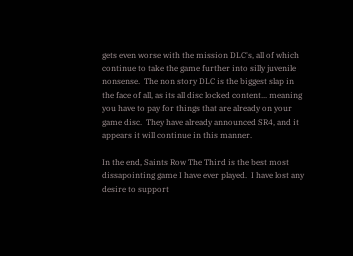gets even worse with the mission DLC's, all of which continue to take the game further into silly juvenile nonsense.  The non story DLC is the biggest slap in the face of all, as its all disc locked content... meaning you have to pay for things that are already on your game disc.  They have already announced SR4, and it appears it will continue in this manner.

In the end, Saints Row The Third is the best most dissapointing game I have ever played.  I have lost any desire to support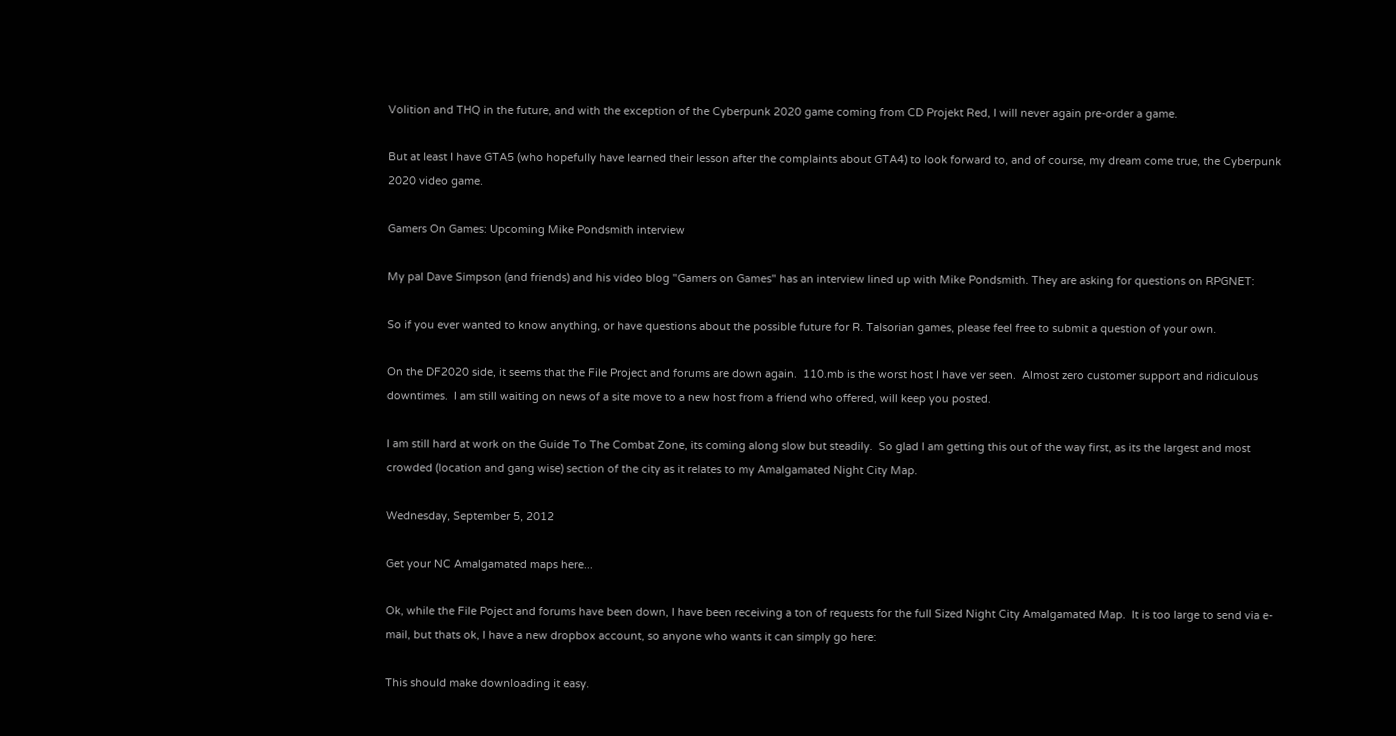Volition and THQ in the future, and with the exception of the Cyberpunk 2020 game coming from CD Projekt Red, I will never again pre-order a game.

But at least I have GTA5 (who hopefully have learned their lesson after the complaints about GTA4) to look forward to, and of course, my dream come true, the Cyberpunk 2020 video game.

Gamers On Games: Upcoming Mike Pondsmith interview

My pal Dave Simpson (and friends) and his video blog "Gamers on Games" has an interview lined up with Mike Pondsmith. They are asking for questions on RPGNET:

So if you ever wanted to know anything, or have questions about the possible future for R. Talsorian games, please feel free to submit a question of your own.

On the DF2020 side, it seems that the File Project and forums are down again.  110.mb is the worst host I have ver seen.  Almost zero customer support and ridiculous downtimes.  I am still waiting on news of a site move to a new host from a friend who offered, will keep you posted.

I am still hard at work on the Guide To The Combat Zone, its coming along slow but steadily.  So glad I am getting this out of the way first, as its the largest and most crowded (location and gang wise) section of the city as it relates to my Amalgamated Night City Map.

Wednesday, September 5, 2012

Get your NC Amalgamated maps here...

Ok, while the File Poject and forums have been down, I have been receiving a ton of requests for the full Sized Night City Amalgamated Map.  It is too large to send via e-mail, but thats ok, I have a new dropbox account, so anyone who wants it can simply go here:

This should make downloading it easy.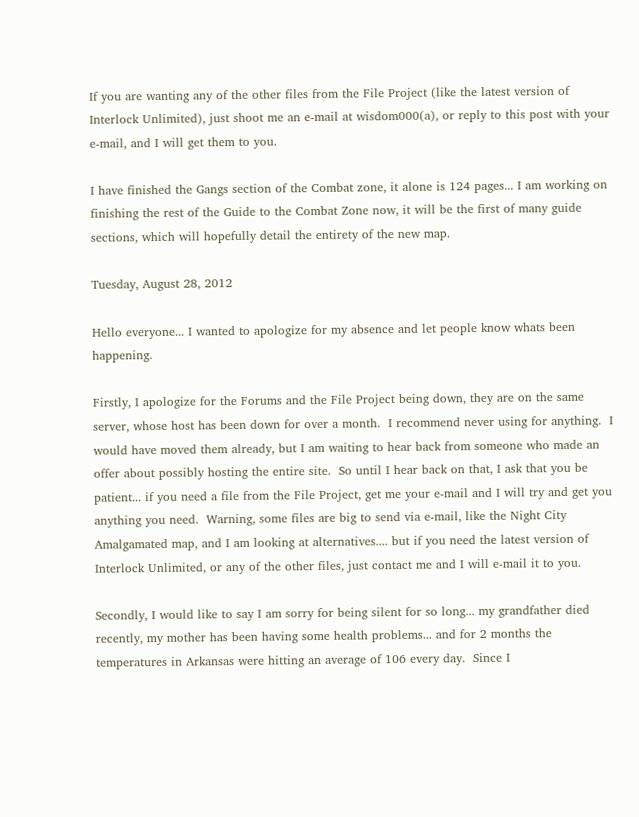If you are wanting any of the other files from the File Project (like the latest version of Interlock Unlimited), just shoot me an e-mail at wisdom000(a), or reply to this post with your e-mail, and I will get them to you.

I have finished the Gangs section of the Combat zone, it alone is 124 pages... I am working on finishing the rest of the Guide to the Combat Zone now, it will be the first of many guide sections, which will hopefully detail the entirety of the new map.

Tuesday, August 28, 2012

Hello everyone... I wanted to apologize for my absence and let people know whats been happening.

Firstly, I apologize for the Forums and the File Project being down, they are on the same server, whose host has been down for over a month.  I recommend never using for anything.  I would have moved them already, but I am waiting to hear back from someone who made an offer about possibly hosting the entire site.  So until I hear back on that, I ask that you be patient... if you need a file from the File Project, get me your e-mail and I will try and get you anything you need.  Warning, some files are big to send via e-mail, like the Night City Amalgamated map, and I am looking at alternatives.... but if you need the latest version of Interlock Unlimited, or any of the other files, just contact me and I will e-mail it to you.

Secondly, I would like to say I am sorry for being silent for so long... my grandfather died recently, my mother has been having some health problems... and for 2 months the temperatures in Arkansas were hitting an average of 106 every day.  Since I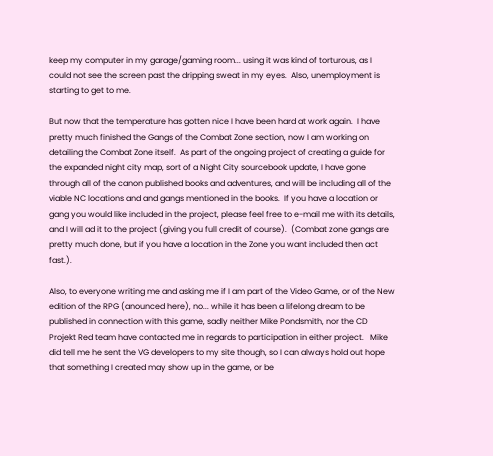keep my computer in my garage/gaming room... using it was kind of torturous, as I could not see the screen past the dripping sweat in my eyes.  Also, unemployment is starting to get to me.

But now that the temperature has gotten nice I have been hard at work again.  I have pretty much finished the Gangs of the Combat Zone section, now I am working on detailing the Combat Zone itself.  As part of the ongoing project of creating a guide for the expanded night city map, sort of a Night City sourcebook update, I have gone through all of the canon published books and adventures, and will be including all of the viable NC locations and and gangs mentioned in the books.  If you have a location or gang you would like included in the project, please feel free to e-mail me with its details, and I will ad it to the project (giving you full credit of course).  (Combat zone gangs are pretty much done, but if you have a location in the Zone you want included then act fast.).

Also, to everyone writing me and asking me if I am part of the Video Game, or of the New edition of the RPG (anounced here), no... while it has been a lifelong dream to be published in connection with this game, sadly neither Mike Pondsmith, nor the CD Projekt Red team have contacted me in regards to participation in either project.   Mike did tell me he sent the VG developers to my site though, so I can always hold out hope that something I created may show up in the game, or be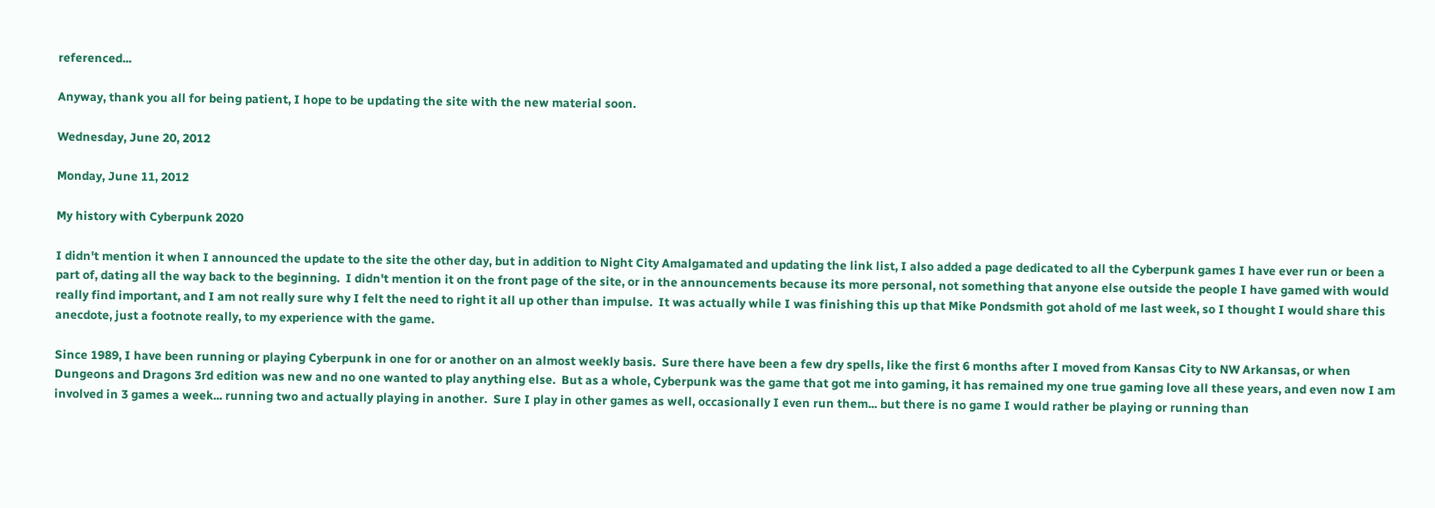referenced...

Anyway, thank you all for being patient, I hope to be updating the site with the new material soon.

Wednesday, June 20, 2012

Monday, June 11, 2012

My history with Cyberpunk 2020

I didn't mention it when I announced the update to the site the other day, but in addition to Night City Amalgamated and updating the link list, I also added a page dedicated to all the Cyberpunk games I have ever run or been a part of, dating all the way back to the beginning.  I didn't mention it on the front page of the site, or in the announcements because its more personal, not something that anyone else outside the people I have gamed with would really find important, and I am not really sure why I felt the need to right it all up other than impulse.  It was actually while I was finishing this up that Mike Pondsmith got ahold of me last week, so I thought I would share this anecdote, just a footnote really, to my experience with the game.

Since 1989, I have been running or playing Cyberpunk in one for or another on an almost weekly basis.  Sure there have been a few dry spells, like the first 6 months after I moved from Kansas City to NW Arkansas, or when Dungeons and Dragons 3rd edition was new and no one wanted to play anything else.  But as a whole, Cyberpunk was the game that got me into gaming, it has remained my one true gaming love all these years, and even now I am involved in 3 games a week... running two and actually playing in another.  Sure I play in other games as well, occasionally I even run them... but there is no game I would rather be playing or running than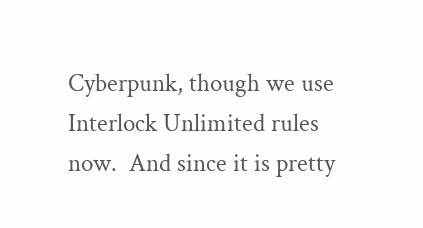Cyberpunk, though we use Interlock Unlimited rules now.  And since it is pretty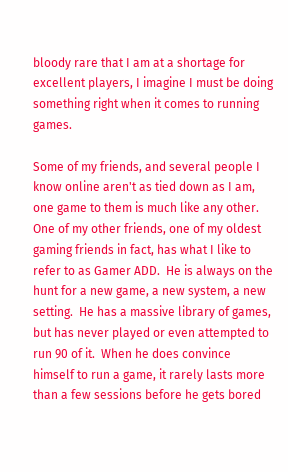bloody rare that I am at a shortage for excellent players, I imagine I must be doing something right when it comes to running games.

Some of my friends, and several people I know online aren't as tied down as I am, one game to them is much like any other.  One of my other friends, one of my oldest gaming friends in fact, has what I like to refer to as Gamer ADD.  He is always on the hunt for a new game, a new system, a new setting.  He has a massive library of games, but has never played or even attempted to run 90 of it.  When he does convince himself to run a game, it rarely lasts more than a few sessions before he gets bored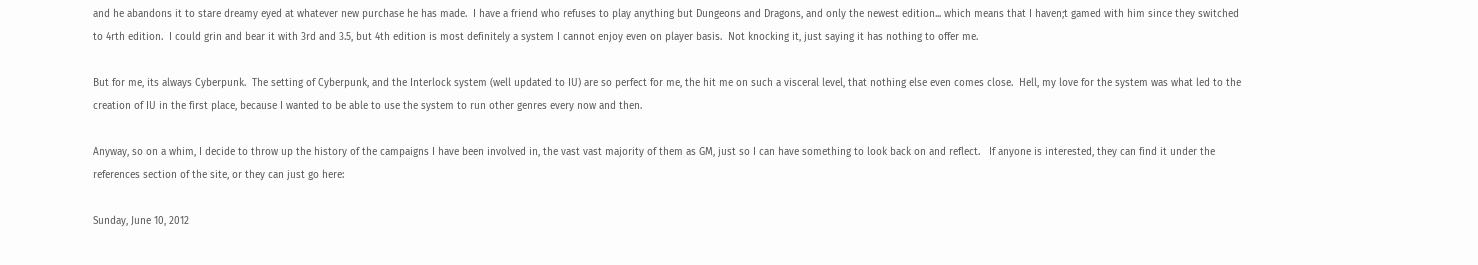and he abandons it to stare dreamy eyed at whatever new purchase he has made.  I have a friend who refuses to play anything but Dungeons and Dragons, and only the newest edition... which means that I haven;t gamed with him since they switched to 4rth edition.  I could grin and bear it with 3rd and 3.5, but 4th edition is most definitely a system I cannot enjoy even on player basis.  Not knocking it, just saying it has nothing to offer me.

But for me, its always Cyberpunk.  The setting of Cyberpunk, and the Interlock system (well updated to IU) are so perfect for me, the hit me on such a visceral level, that nothing else even comes close.  Hell, my love for the system was what led to the creation of IU in the first place, because I wanted to be able to use the system to run other genres every now and then.

Anyway, so on a whim, I decide to throw up the history of the campaigns I have been involved in, the vast vast majority of them as GM, just so I can have something to look back on and reflect.   If anyone is interested, they can find it under the references section of the site, or they can just go here:

Sunday, June 10, 2012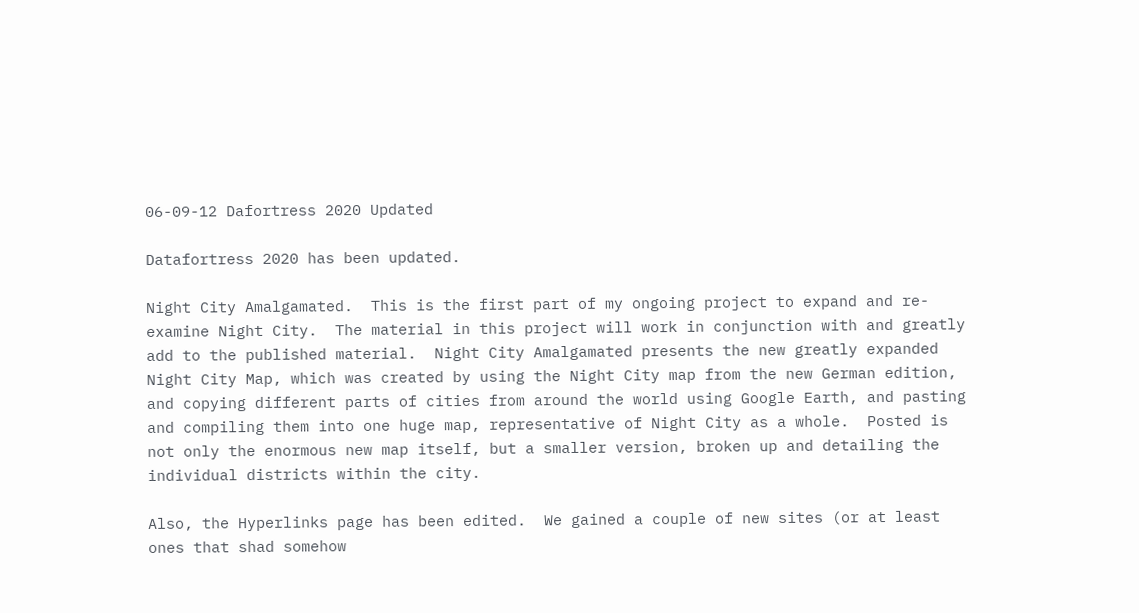06-09-12 Dafortress 2020 Updated

Datafortress 2020 has been updated.

Night City Amalgamated.  This is the first part of my ongoing project to expand and re-examine Night City.  The material in this project will work in conjunction with and greatly add to the published material.  Night City Amalgamated presents the new greatly expanded Night City Map, which was created by using the Night City map from the new German edition, and copying different parts of cities from around the world using Google Earth, and pasting and compiling them into one huge map, representative of Night City as a whole.  Posted is not only the enormous new map itself, but a smaller version, broken up and detailing the individual districts within the city.

Also, the Hyperlinks page has been edited.  We gained a couple of new sites (or at least ones that shad somehow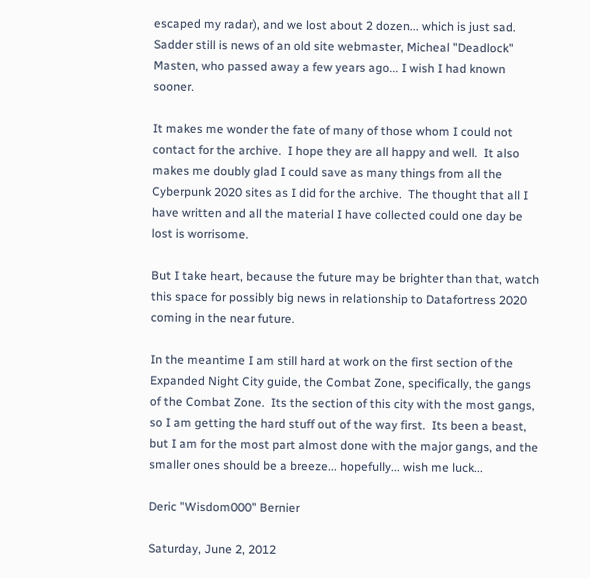escaped my radar), and we lost about 2 dozen... which is just sad.  Sadder still is news of an old site webmaster, Micheal "Deadlock" Masten, who passed away a few years ago... I wish I had known sooner.

It makes me wonder the fate of many of those whom I could not contact for the archive.  I hope they are all happy and well.  It also makes me doubly glad I could save as many things from all the Cyberpunk 2020 sites as I did for the archive.  The thought that all I have written and all the material I have collected could one day be lost is worrisome.

But I take heart, because the future may be brighter than that, watch this space for possibly big news in relationship to Datafortress 2020 coming in the near future.

In the meantime I am still hard at work on the first section of the Expanded Night City guide, the Combat Zone, specifically, the gangs of the Combat Zone.  Its the section of this city with the most gangs, so I am getting the hard stuff out of the way first.  Its been a beast, but I am for the most part almost done with the major gangs, and the smaller ones should be a breeze... hopefully... wish me luck...

Deric "Wisdom000" Bernier

Saturday, June 2, 2012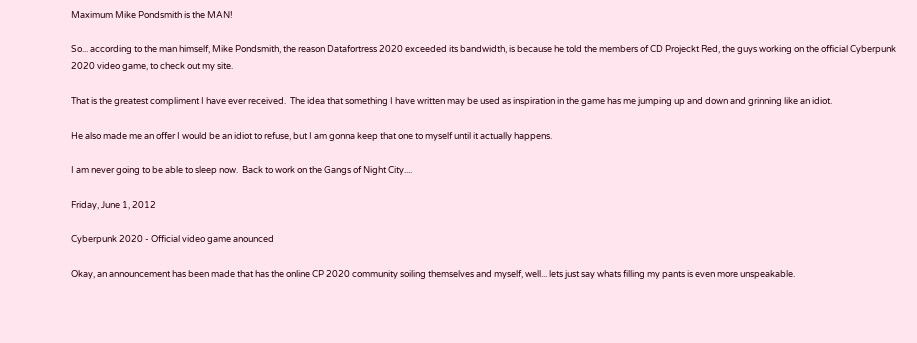Maximum Mike Pondsmith is the MAN!

So... according to the man himself, Mike Pondsmith, the reason Datafortress 2020 exceeded its bandwidth, is because he told the members of CD Projeckt Red, the guys working on the official Cyberpunk 2020 video game, to check out my site.

That is the greatest compliment I have ever received.  The idea that something I have written may be used as inspiration in the game has me jumping up and down and grinning like an idiot.

He also made me an offer I would be an idiot to refuse, but I am gonna keep that one to myself until it actually happens.

I am never going to be able to sleep now.  Back to work on the Gangs of Night City....

Friday, June 1, 2012

Cyberpunk 2020 - Official video game anounced

Okay, an announcement has been made that has the online CP 2020 community soiling themselves and myself, well... lets just say whats filling my pants is even more unspeakable.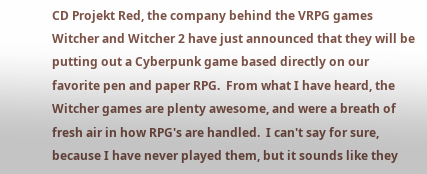CD Projekt Red, the company behind the VRPG games Witcher and Witcher 2 have just announced that they will be putting out a Cyberpunk game based directly on our favorite pen and paper RPG.  From what I have heard, the Witcher games are plenty awesome, and were a breath of fresh air in how RPG's are handled.  I can't say for sure, because I have never played them, but it sounds like they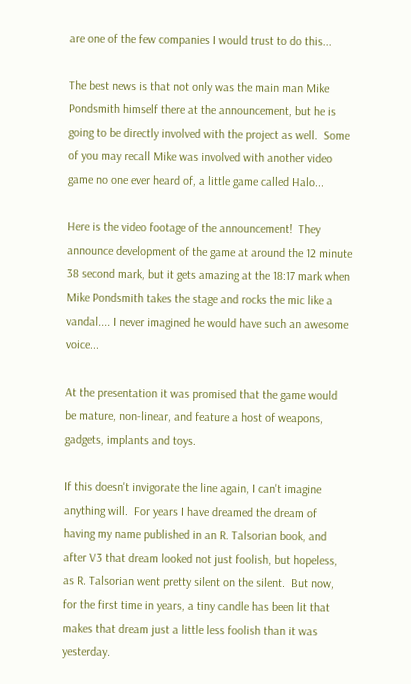are one of the few companies I would trust to do this...

The best news is that not only was the main man Mike Pondsmith himself there at the announcement, but he is going to be directly involved with the project as well.  Some of you may recall Mike was involved with another video game no one ever heard of, a little game called Halo...

Here is the video footage of the announcement!  They announce development of the game at around the 12 minute 38 second mark, but it gets amazing at the 18:17 mark when Mike Pondsmith takes the stage and rocks the mic like a vandal.... I never imagined he would have such an awesome voice...

At the presentation it was promised that the game would be mature, non-linear, and feature a host of weapons, gadgets, implants and toys.

If this doesn't invigorate the line again, I can't imagine anything will.  For years I have dreamed the dream of having my name published in an R. Talsorian book, and after V3 that dream looked not just foolish, but hopeless, as R. Talsorian went pretty silent on the silent.  But now, for the first time in years, a tiny candle has been lit that makes that dream just a little less foolish than it was yesterday.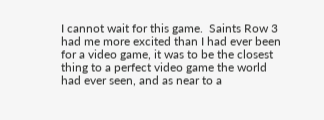I cannot wait for this game.  Saints Row 3 had me more excited than I had ever been for a video game, it was to be the closest thing to a perfect video game the world had ever seen, and as near to a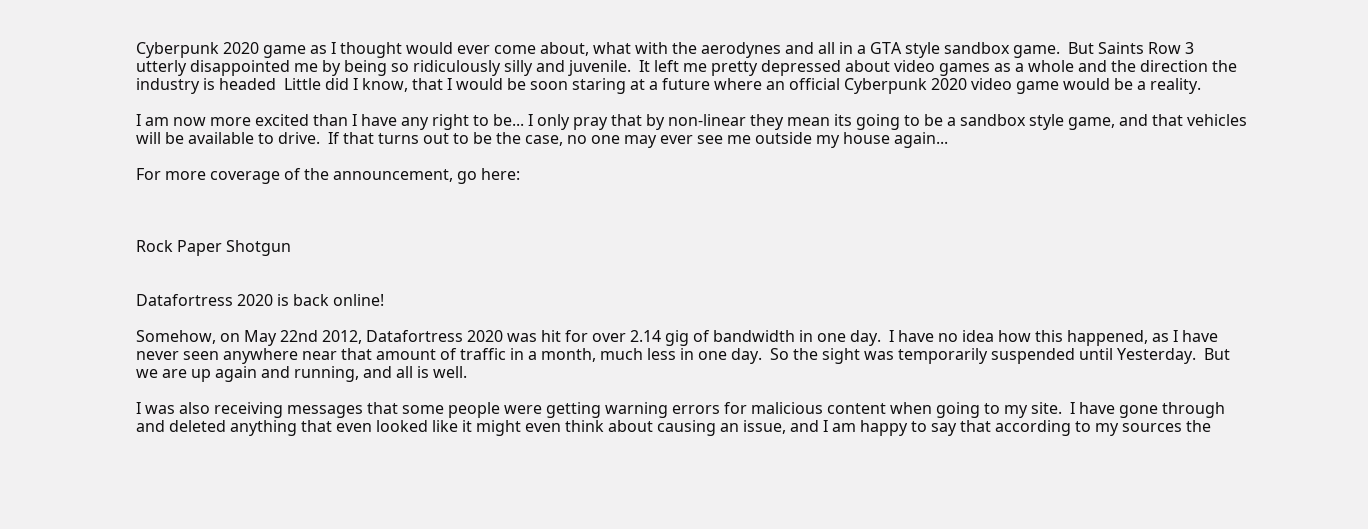Cyberpunk 2020 game as I thought would ever come about, what with the aerodynes and all in a GTA style sandbox game.  But Saints Row 3 utterly disappointed me by being so ridiculously silly and juvenile.  It left me pretty depressed about video games as a whole and the direction the industry is headed  Little did I know, that I would be soon staring at a future where an official Cyberpunk 2020 video game would be a reality.

I am now more excited than I have any right to be... I only pray that by non-linear they mean its going to be a sandbox style game, and that vehicles will be available to drive.  If that turns out to be the case, no one may ever see me outside my house again...

For more coverage of the announcement, go here:



Rock Paper Shotgun


Datafortress 2020 is back online!

Somehow, on May 22nd 2012, Datafortress 2020 was hit for over 2.14 gig of bandwidth in one day.  I have no idea how this happened, as I have never seen anywhere near that amount of traffic in a month, much less in one day.  So the sight was temporarily suspended until Yesterday.  But we are up again and running, and all is well.

I was also receiving messages that some people were getting warning errors for malicious content when going to my site.  I have gone through and deleted anything that even looked like it might even think about causing an issue, and I am happy to say that according to my sources the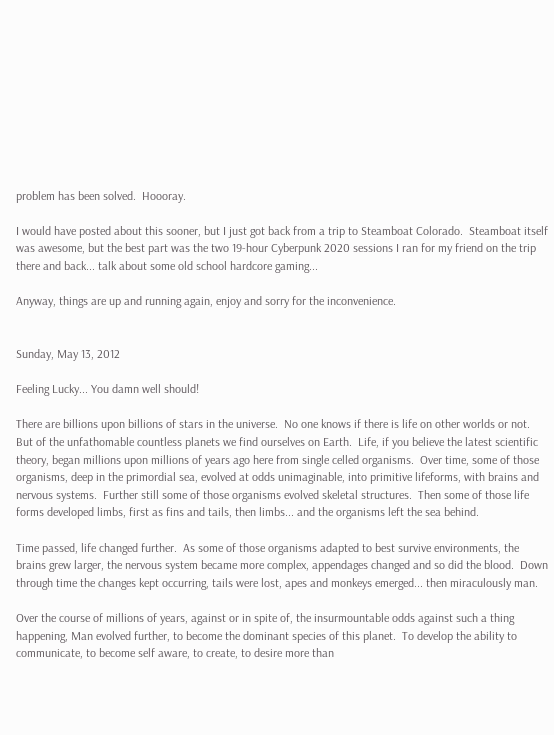problem has been solved.  Hoooray.

I would have posted about this sooner, but I just got back from a trip to Steamboat Colorado.  Steamboat itself was awesome, but the best part was the two 19-hour Cyberpunk 2020 sessions I ran for my friend on the trip there and back... talk about some old school hardcore gaming...

Anyway, things are up and running again, enjoy and sorry for the inconvenience.


Sunday, May 13, 2012

Feeling Lucky... You damn well should!

There are billions upon billions of stars in the universe.  No one knows if there is life on other worlds or not.  But of the unfathomable countless planets we find ourselves on Earth.  Life, if you believe the latest scientific theory, began millions upon millions of years ago here from single celled organisms.  Over time, some of those organisms, deep in the primordial sea, evolved at odds unimaginable, into primitive lifeforms, with brains and nervous systems.  Further still some of those organisms evolved skeletal structures.  Then some of those life forms developed limbs, first as fins and tails, then limbs... and the organisms left the sea behind.

Time passed, life changed further.  As some of those organisms adapted to best survive environments, the brains grew larger, the nervous system became more complex, appendages changed and so did the blood.  Down through time the changes kept occurring, tails were lost, apes and monkeys emerged... then miraculously man.

Over the course of millions of years, against or in spite of, the insurmountable odds against such a thing happening, Man evolved further, to become the dominant species of this planet.  To develop the ability to communicate, to become self aware, to create, to desire more than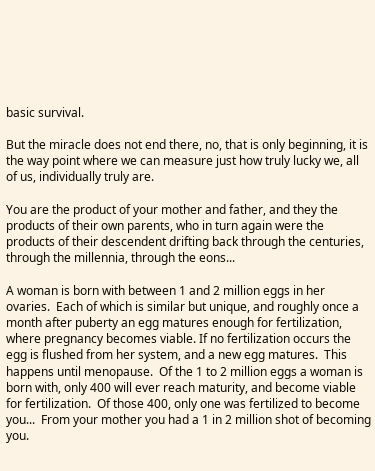basic survival.

But the miracle does not end there, no, that is only beginning, it is the way point where we can measure just how truly lucky we, all of us, individually truly are.

You are the product of your mother and father, and they the products of their own parents, who in turn again were the products of their descendent drifting back through the centuries, through the millennia, through the eons...

A woman is born with between 1 and 2 million eggs in her ovaries.  Each of which is similar but unique, and roughly once a month after puberty an egg matures enough for fertilization, where pregnancy becomes viable. If no fertilization occurs the egg is flushed from her system, and a new egg matures.  This happens until menopause.  Of the 1 to 2 million eggs a woman is born with, only 400 will ever reach maturity, and become viable for fertilization.  Of those 400, only one was fertilized to become you...  From your mother you had a 1 in 2 million shot of becoming you.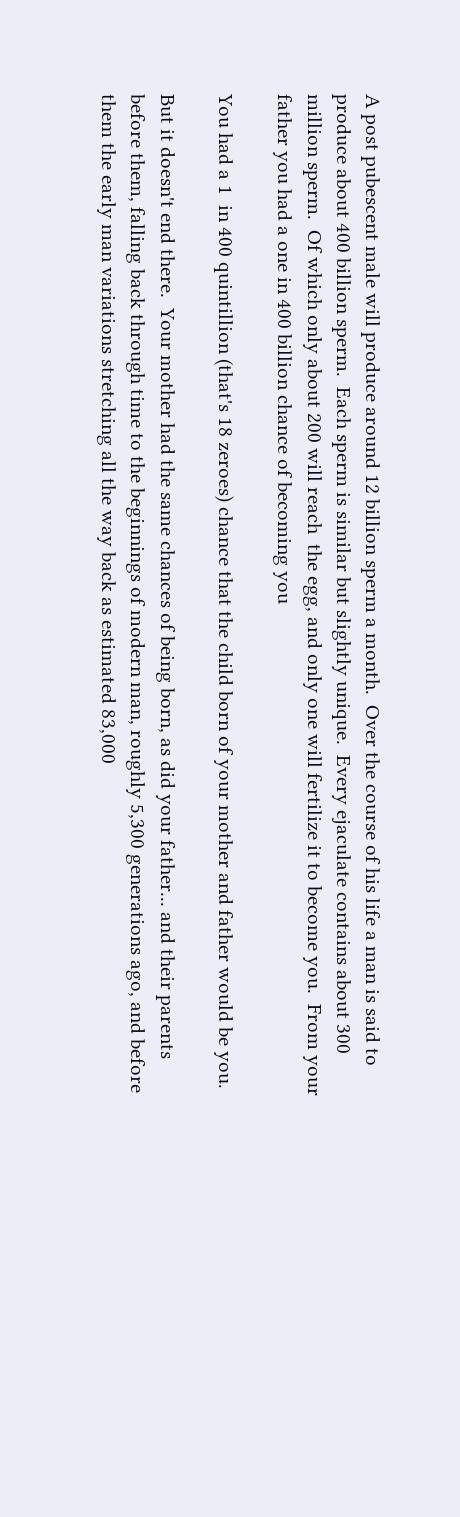A post pubescent male will produce around 12 billion sperm a month.  Over the course of his life a man is said to produce about 400 billion sperm.  Each sperm is similar but slightly unique.  Every ejaculate contains about 300 million sperm.  Of which only about 200 will reach  the egg, and only one will fertilize it to become you.  From your father you had a one in 400 billion chance of becoming you

You had a 1  in 400 quintillion (that's 18 zeroes) chance that the child born of your mother and father would be you.

But it doesn't end there.  Your mother had the same chances of being born, as did your father... and their parents before them, falling back through time to the beginnings of modern man, roughly 5,300 generations ago, and before them the early man variations stretching all the way back as estimated 83,000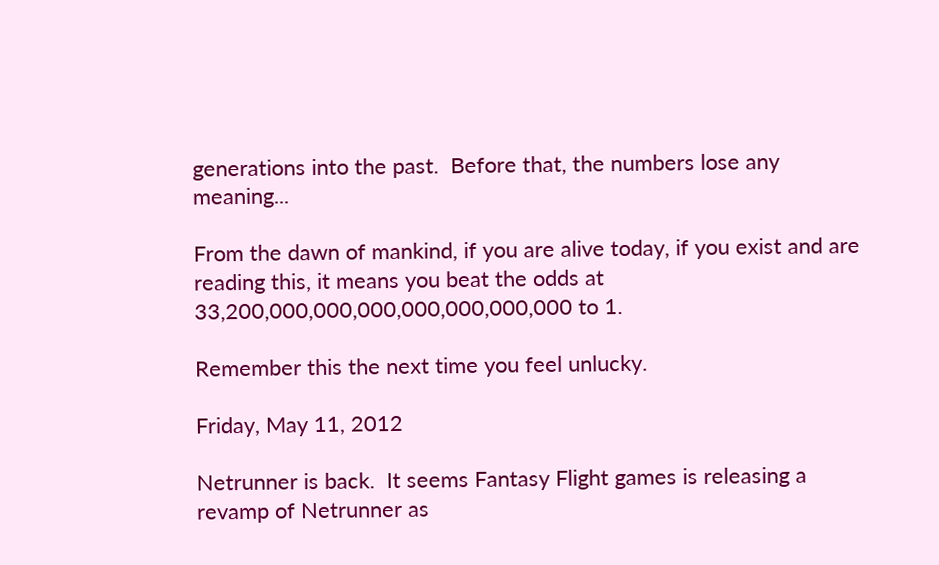generations into the past.  Before that, the numbers lose any meaning...

From the dawn of mankind, if you are alive today, if you exist and are reading this, it means you beat the odds at 33,200,000,000,000,000,000,000,000 to 1.

Remember this the next time you feel unlucky.

Friday, May 11, 2012

Netrunner is back.  It seems Fantasy Flight games is releasing a revamp of Netrunner as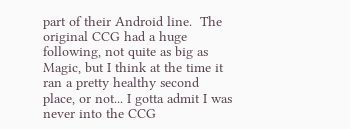part of their Android line.  The original CCG had a huge following, not quite as big as Magic, but I think at the time it ran a pretty healthy second place, or not... I gotta admit I was never into the CCG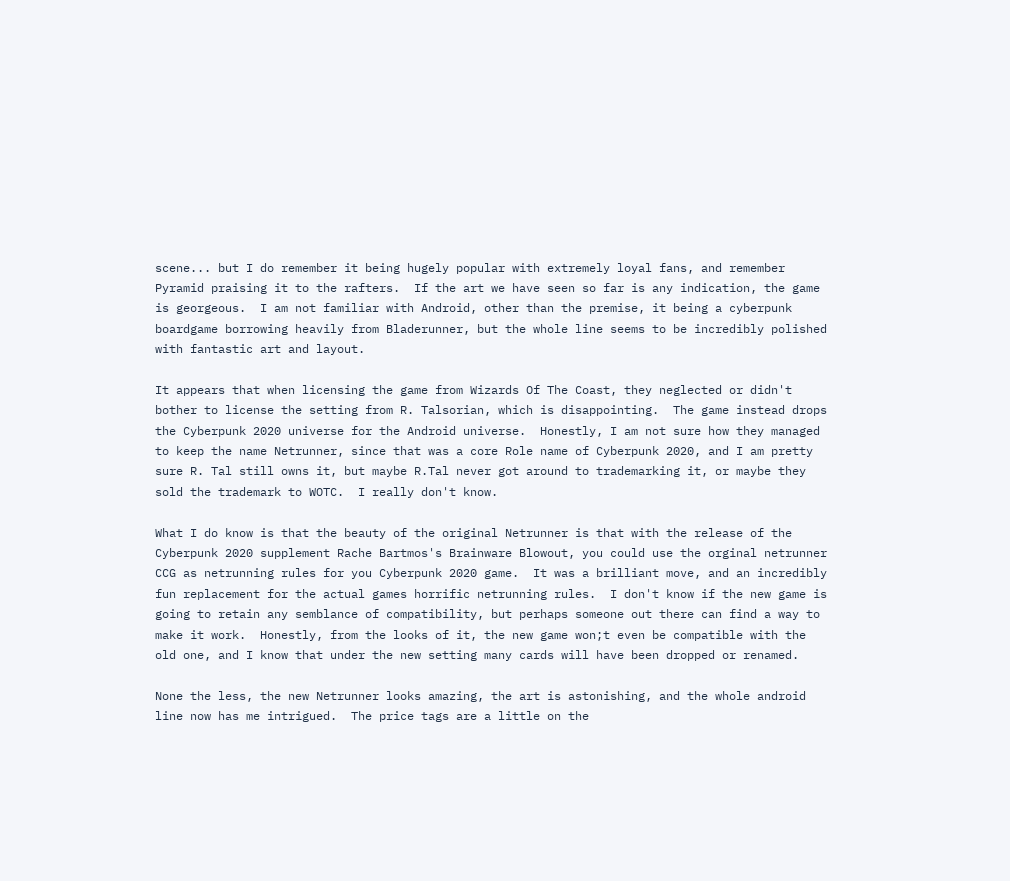scene... but I do remember it being hugely popular with extremely loyal fans, and remember Pyramid praising it to the rafters.  If the art we have seen so far is any indication, the game is georgeous.  I am not familiar with Android, other than the premise, it being a cyberpunk boardgame borrowing heavily from Bladerunner, but the whole line seems to be incredibly polished with fantastic art and layout.

It appears that when licensing the game from Wizards Of The Coast, they neglected or didn't bother to license the setting from R. Talsorian, which is disappointing.  The game instead drops the Cyberpunk 2020 universe for the Android universe.  Honestly, I am not sure how they managed to keep the name Netrunner, since that was a core Role name of Cyberpunk 2020, and I am pretty sure R. Tal still owns it, but maybe R.Tal never got around to trademarking it, or maybe they sold the trademark to WOTC.  I really don't know.

What I do know is that the beauty of the original Netrunner is that with the release of the Cyberpunk 2020 supplement Rache Bartmos's Brainware Blowout, you could use the orginal netrunner CCG as netrunning rules for you Cyberpunk 2020 game.  It was a brilliant move, and an incredibly fun replacement for the actual games horrific netrunning rules.  I don't know if the new game is going to retain any semblance of compatibility, but perhaps someone out there can find a way to make it work.  Honestly, from the looks of it, the new game won;t even be compatible with the old one, and I know that under the new setting many cards will have been dropped or renamed.

None the less, the new Netrunner looks amazing, the art is astonishing, and the whole android line now has me intrigued.  The price tags are a little on the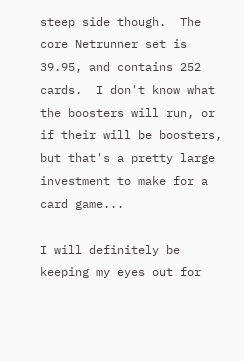steep side though.  The core Netrunner set is 39.95, and contains 252 cards.  I don't know what the boosters will run, or if their will be boosters, but that's a pretty large investment to make for a card game...

I will definitely be keeping my eyes out for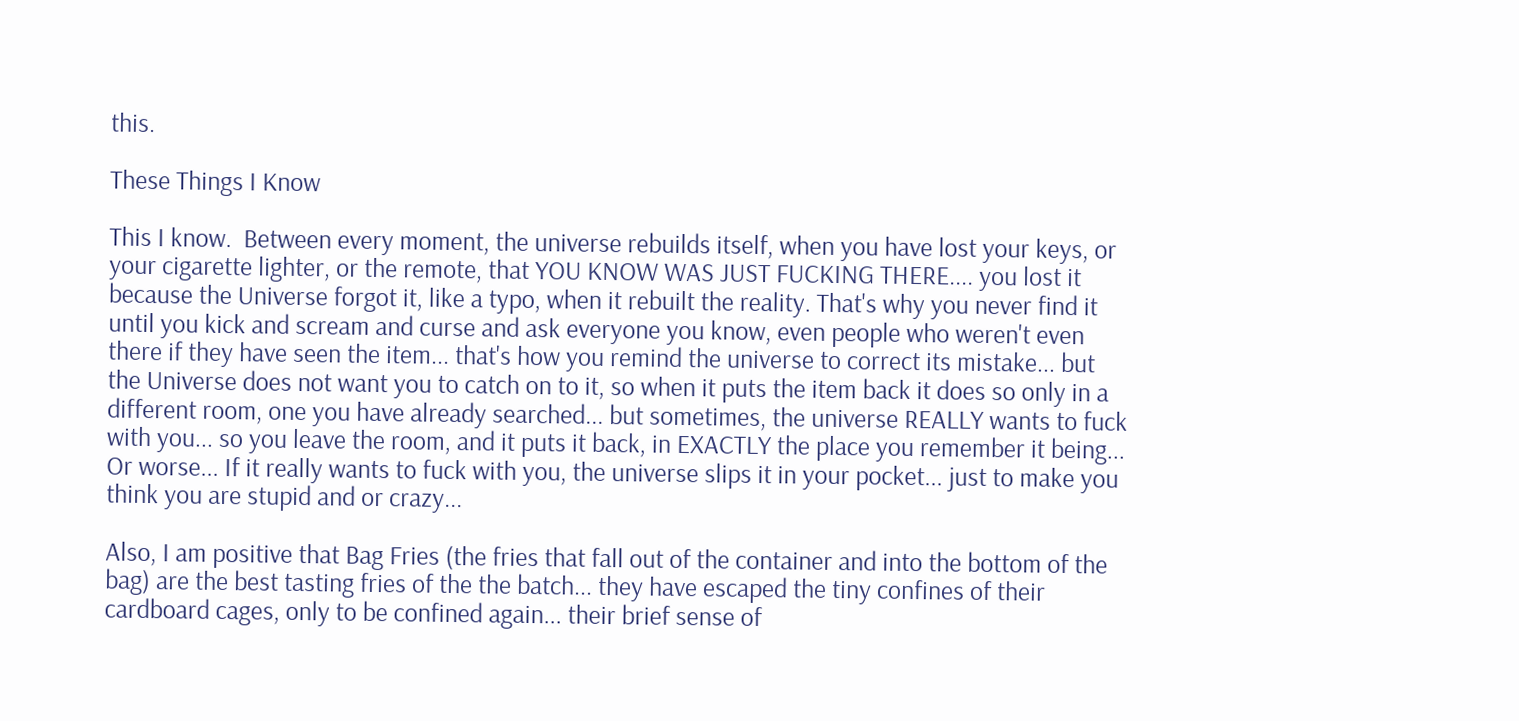this.

These Things I Know

This I know.  Between every moment, the universe rebuilds itself, when you have lost your keys, or your cigarette lighter, or the remote, that YOU KNOW WAS JUST FUCKING THERE.... you lost it because the Universe forgot it, like a typo, when it rebuilt the reality. That's why you never find it until you kick and scream and curse and ask everyone you know, even people who weren't even there if they have seen the item... that's how you remind the universe to correct its mistake... but the Universe does not want you to catch on to it, so when it puts the item back it does so only in a different room, one you have already searched... but sometimes, the universe REALLY wants to fuck with you... so you leave the room, and it puts it back, in EXACTLY the place you remember it being... Or worse... If it really wants to fuck with you, the universe slips it in your pocket... just to make you think you are stupid and or crazy...

Also, I am positive that Bag Fries (the fries that fall out of the container and into the bottom of the bag) are the best tasting fries of the the batch... they have escaped the tiny confines of their cardboard cages, only to be confined again... their brief sense of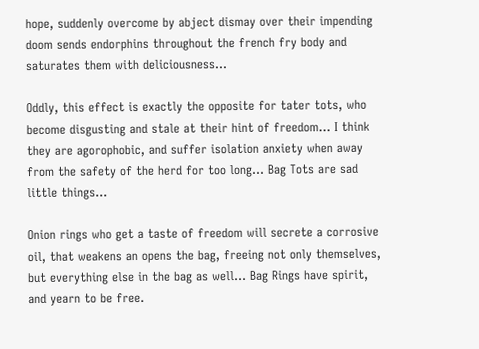hope, suddenly overcome by abject dismay over their impending doom sends endorphins throughout the french fry body and saturates them with deliciousness...

Oddly, this effect is exactly the opposite for tater tots, who become disgusting and stale at their hint of freedom... I think they are agorophobic, and suffer isolation anxiety when away from the safety of the herd for too long... Bag Tots are sad little things...

Onion rings who get a taste of freedom will secrete a corrosive oil, that weakens an opens the bag, freeing not only themselves, but everything else in the bag as well... Bag Rings have spirit, and yearn to be free.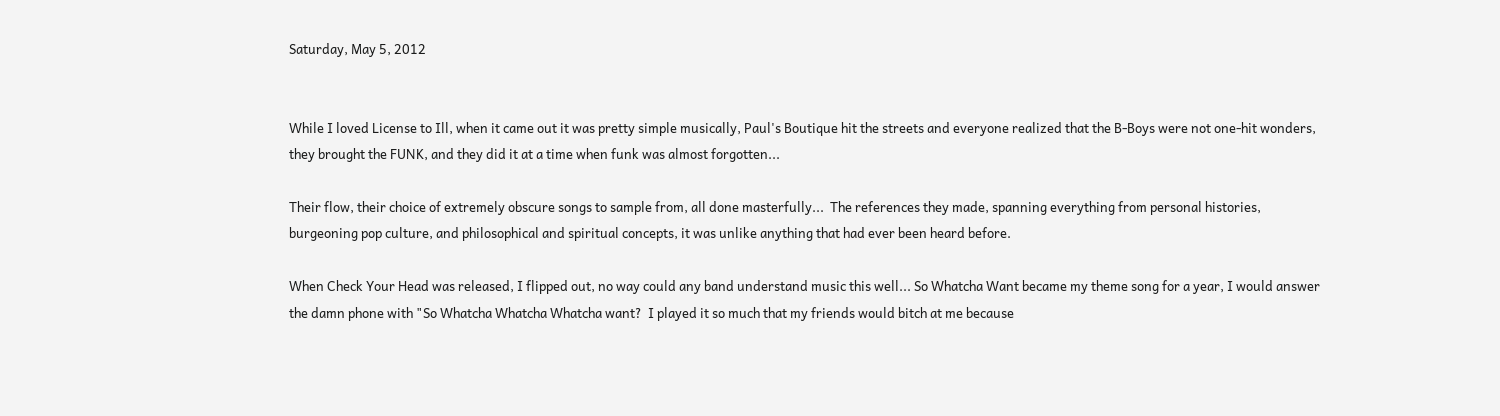Saturday, May 5, 2012


While I loved License to Ill, when it came out it was pretty simple musically, Paul's Boutique hit the streets and everyone realized that the B-Boys were not one-hit wonders, they brought the FUNK, and they did it at a time when funk was almost forgotten...

Their flow, their choice of extremely obscure songs to sample from, all done masterfully...  The references they made, spanning everything from personal histories, burgeoning pop culture, and philosophical and spiritual concepts, it was unlike anything that had ever been heard before.

When Check Your Head was released, I flipped out, no way could any band understand music this well... So Whatcha Want became my theme song for a year, I would answer the damn phone with "So Whatcha Whatcha Whatcha want?  I played it so much that my friends would bitch at me because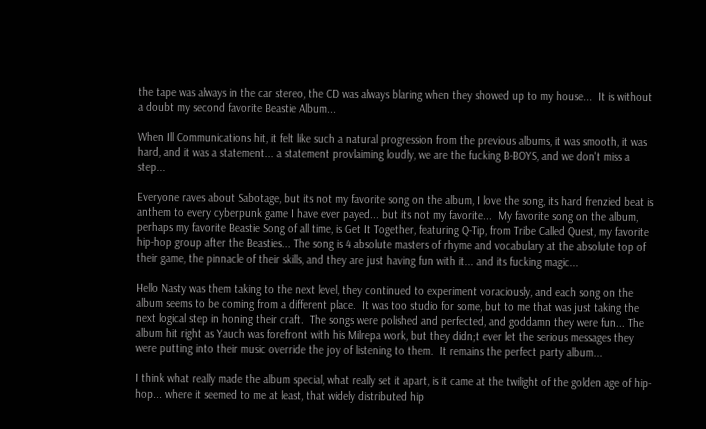the tape was always in the car stereo, the CD was always blaring when they showed up to my house...  It is without a doubt my second favorite Beastie Album...

When Ill Communications hit, it felt like such a natural progression from the previous albums, it was smooth, it was hard, and it was a statement... a statement provlaiming loudly, we are the fucking B-BOYS, and we don't miss a step...

Everyone raves about Sabotage, but its not my favorite song on the album, I love the song, its hard frenzied beat is anthem to every cyberpunk game I have ever payed... but its not my favorite...  My favorite song on the album, perhaps my favorite Beastie Song of all time, is Get It Together, featuring Q-Tip, from Tribe Called Quest, my favorite hip-hop group after the Beasties... The song is 4 absolute masters of rhyme and vocabulary at the absolute top of their game, the pinnacle of their skills, and they are just having fun with it... and its fucking magic...

Hello Nasty was them taking to the next level, they continued to experiment voraciously, and each song on the album seems to be coming from a different place.  It was too studio for some, but to me that was just taking the next logical step in honing their craft.  The songs were polished and perfected, and goddamn they were fun... The album hit right as Yauch was forefront with his Milrepa work, but they didn;t ever let the serious messages they were putting into their music override the joy of listening to them.  It remains the perfect party album...

I think what really made the album special, what really set it apart, is it came at the twilight of the golden age of hip-hop... where it seemed to me at least, that widely distributed hip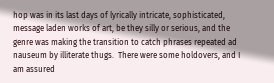hop was in its last days of lyrically intricate, sophisticated, message laden works of art, be they silly or serious, and the genre was making the transition to catch phrases repeated ad nauseum by illiterate thugs.  There were some holdovers, and I am assured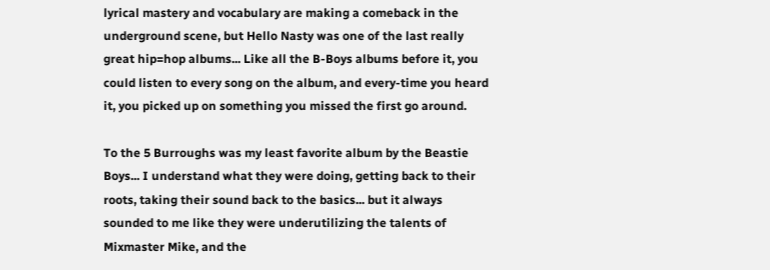lyrical mastery and vocabulary are making a comeback in the underground scene, but Hello Nasty was one of the last really great hip=hop albums... Like all the B-Boys albums before it, you could listen to every song on the album, and every-time you heard it, you picked up on something you missed the first go around.

To the 5 Burroughs was my least favorite album by the Beastie Boys... I understand what they were doing, getting back to their roots, taking their sound back to the basics... but it always sounded to me like they were underutilizing the talents of Mixmaster Mike, and the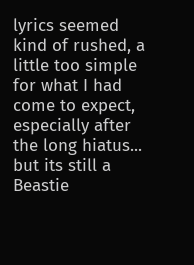lyrics seemed kind of rushed, a little too simple for what I had come to expect, especially after the long hiatus... but its still a Beastie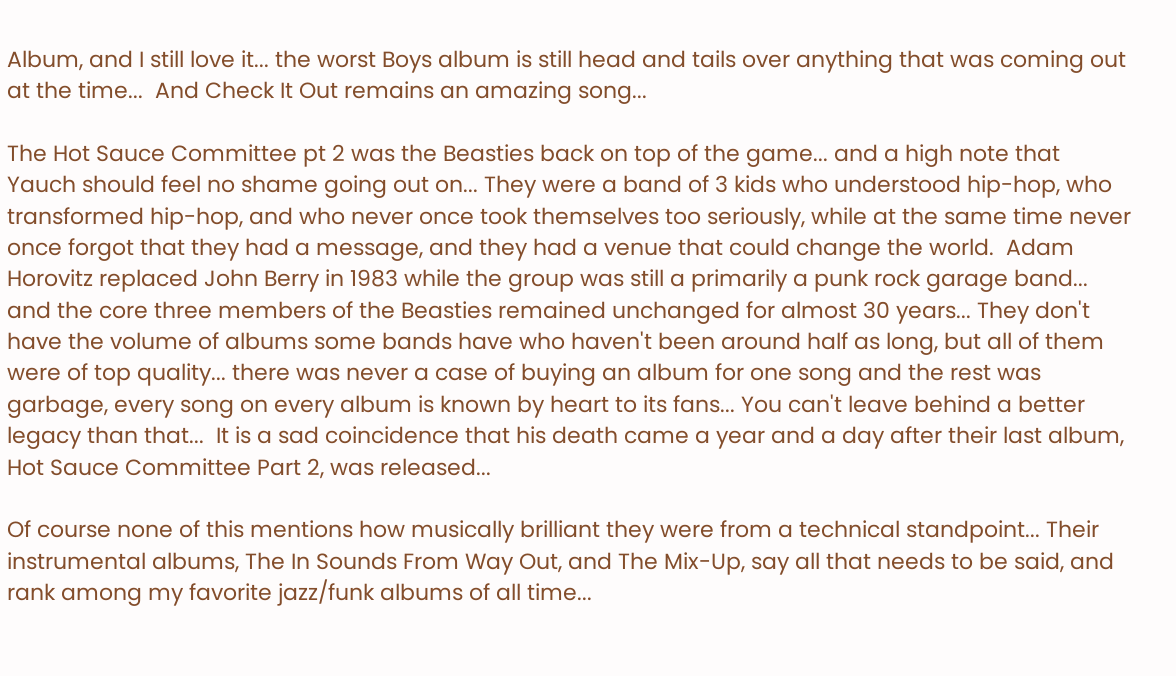Album, and I still love it... the worst Boys album is still head and tails over anything that was coming out at the time...  And Check It Out remains an amazing song...

The Hot Sauce Committee pt 2 was the Beasties back on top of the game... and a high note that Yauch should feel no shame going out on... They were a band of 3 kids who understood hip-hop, who transformed hip-hop, and who never once took themselves too seriously, while at the same time never once forgot that they had a message, and they had a venue that could change the world.  Adam Horovitz replaced John Berry in 1983 while the group was still a primarily a punk rock garage band... and the core three members of the Beasties remained unchanged for almost 30 years... They don't have the volume of albums some bands have who haven't been around half as long, but all of them were of top quality... there was never a case of buying an album for one song and the rest was garbage, every song on every album is known by heart to its fans... You can't leave behind a better legacy than that...  It is a sad coincidence that his death came a year and a day after their last album, Hot Sauce Committee Part 2, was released...

Of course none of this mentions how musically brilliant they were from a technical standpoint... Their instrumental albums, The In Sounds From Way Out, and The Mix-Up, say all that needs to be said, and rank among my favorite jazz/funk albums of all time...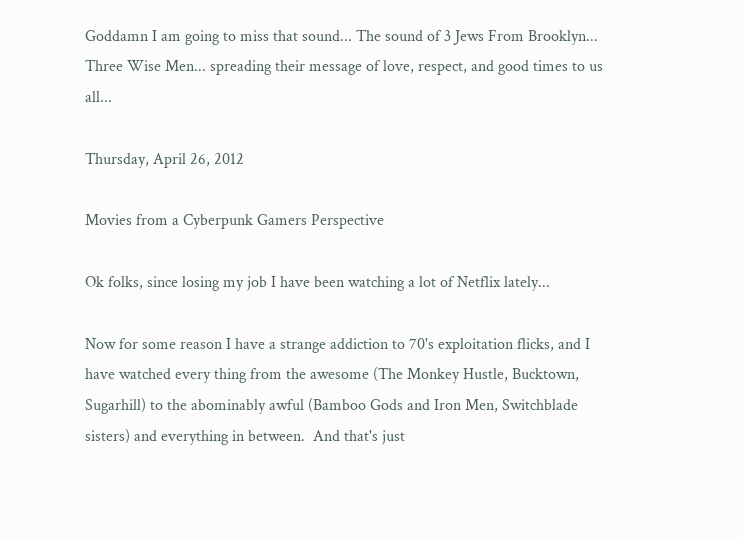Goddamn I am going to miss that sound... The sound of 3 Jews From Brooklyn... Three Wise Men... spreading their message of love, respect, and good times to us all...

Thursday, April 26, 2012

Movies from a Cyberpunk Gamers Perspective

Ok folks, since losing my job I have been watching a lot of Netflix lately...

Now for some reason I have a strange addiction to 70's exploitation flicks, and I have watched every thing from the awesome (The Monkey Hustle, Bucktown, Sugarhill) to the abominably awful (Bamboo Gods and Iron Men, Switchblade sisters) and everything in between.  And that's just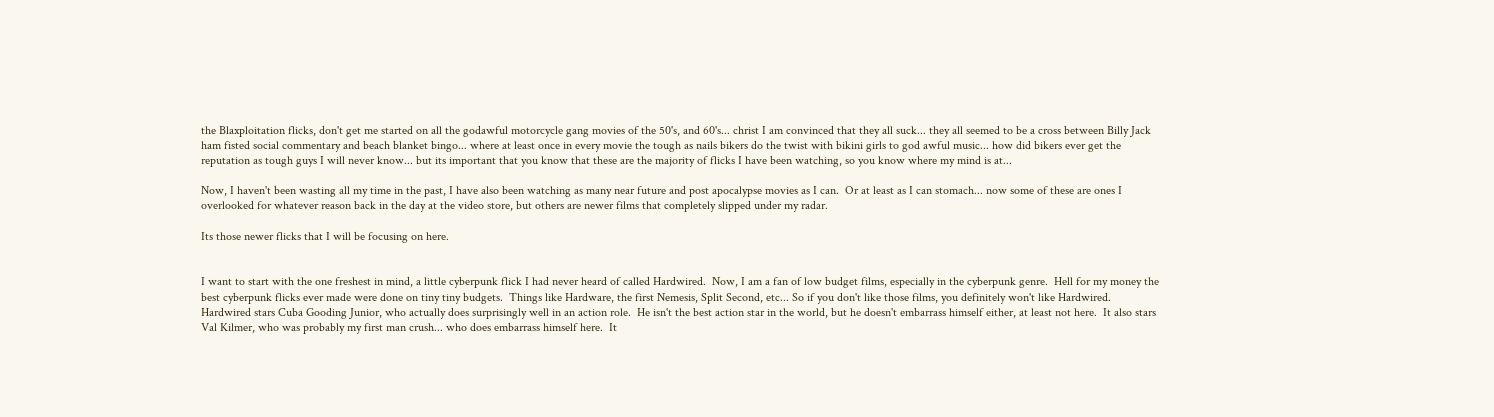the Blaxploitation flicks, don't get me started on all the godawful motorcycle gang movies of the 50's, and 60's... christ I am convinced that they all suck... they all seemed to be a cross between Billy Jack ham fisted social commentary and beach blanket bingo... where at least once in every movie the tough as nails bikers do the twist with bikini girls to god awful music... how did bikers ever get the reputation as tough guys I will never know... but its important that you know that these are the majority of flicks I have been watching, so you know where my mind is at...

Now, I haven't been wasting all my time in the past, I have also been watching as many near future and post apocalypse movies as I can.  Or at least as I can stomach... now some of these are ones I overlooked for whatever reason back in the day at the video store, but others are newer films that completely slipped under my radar.

Its those newer flicks that I will be focusing on here.


I want to start with the one freshest in mind, a little cyberpunk flick I had never heard of called Hardwired.  Now, I am a fan of low budget films, especially in the cyberpunk genre.  Hell for my money the best cyberpunk flicks ever made were done on tiny tiny budgets.  Things like Hardware, the first Nemesis, Split Second, etc... So if you don't like those films, you definitely won't like Hardwired.  Hardwired stars Cuba Gooding Junior, who actually does surprisingly well in an action role.  He isn't the best action star in the world, but he doesn't embarrass himself either, at least not here.  It also stars Val Kilmer, who was probably my first man crush... who does embarrass himself here.  It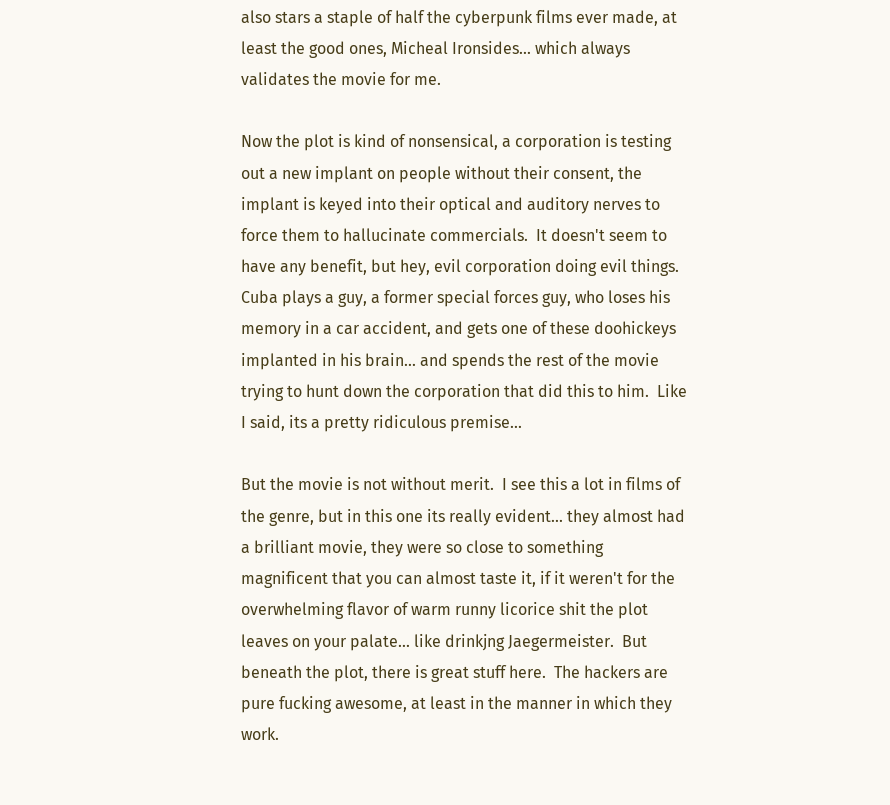also stars a staple of half the cyberpunk films ever made, at least the good ones, Micheal Ironsides... which always validates the movie for me.

Now the plot is kind of nonsensical, a corporation is testing out a new implant on people without their consent, the implant is keyed into their optical and auditory nerves to force them to hallucinate commercials.  It doesn't seem to have any benefit, but hey, evil corporation doing evil things.  Cuba plays a guy, a former special forces guy, who loses his memory in a car accident, and gets one of these doohickeys implanted in his brain... and spends the rest of the movie trying to hunt down the corporation that did this to him.  Like I said, its a pretty ridiculous premise...

But the movie is not without merit.  I see this a lot in films of the genre, but in this one its really evident... they almost had a brilliant movie, they were so close to something magnificent that you can almost taste it, if it weren't for the overwhelming flavor of warm runny licorice shit the plot leaves on your palate... like drinkjng Jaegermeister.  But beneath the plot, there is great stuff here.  The hackers are pure fucking awesome, at least in the manner in which they work.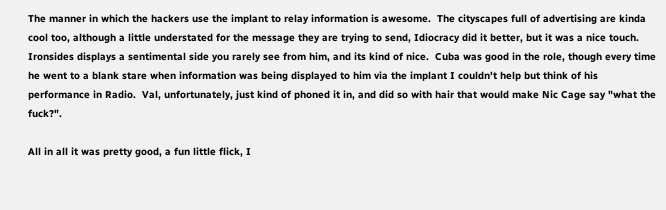The manner in which the hackers use the implant to relay information is awesome.  The cityscapes full of advertising are kinda cool too, although a little understated for the message they are trying to send, Idiocracy did it better, but it was a nice touch.  Ironsides displays a sentimental side you rarely see from him, and its kind of nice.  Cuba was good in the role, though every time he went to a blank stare when information was being displayed to him via the implant I couldn't help but think of his performance in Radio.  Val, unfortunately, just kind of phoned it in, and did so with hair that would make Nic Cage say "what the fuck?".

All in all it was pretty good, a fun little flick, I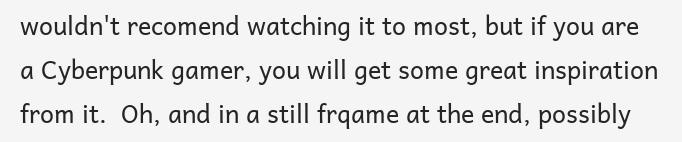wouldn't recomend watching it to most, but if you are a Cyberpunk gamer, you will get some great inspiration from it.  Oh, and in a still frqame at the end, possibly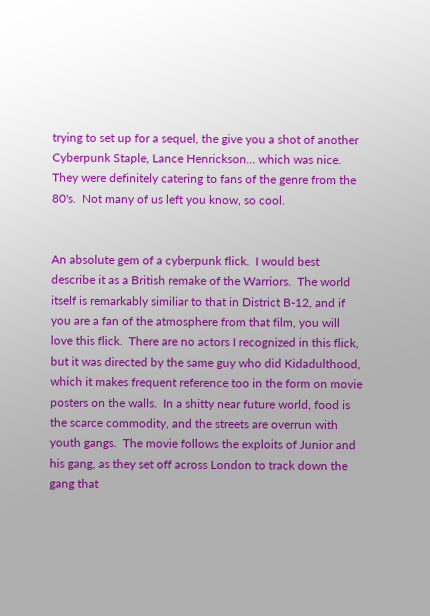trying to set up for a sequel, the give you a shot of another Cyberpunk Staple, Lance Henrickson... which was nice.  They were definitely catering to fans of the genre from the 80's.  Not many of us left you know, so cool.


An absolute gem of a cyberpunk flick.  I would best describe it as a British remake of the Warriors.  The world itself is remarkably similiar to that in District B-12, and if you are a fan of the atmosphere from that film, you will love this flick.  There are no actors I recognized in this flick, but it was directed by the same guy who did Kidadulthood, which it makes frequent reference too in the form on movie posters on the walls.  In a shitty near future world, food is the scarce commodity, and the streets are overrun with youth gangs.  The movie follows the exploits of Junior and his gang, as they set off across London to track down the gang that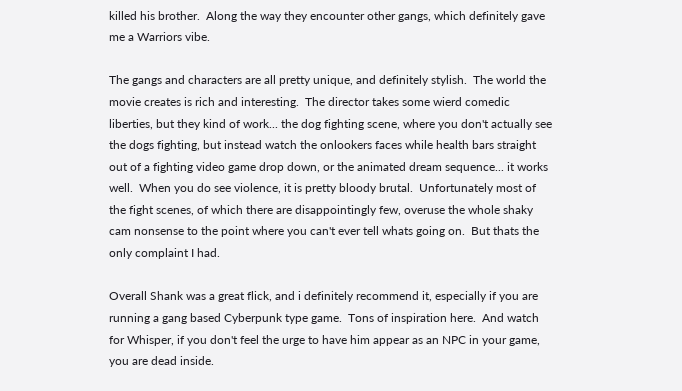killed his brother.  Along the way they encounter other gangs, which definitely gave me a Warriors vibe.

The gangs and characters are all pretty unique, and definitely stylish.  The world the movie creates is rich and interesting.  The director takes some wierd comedic liberties, but they kind of work... the dog fighting scene, where you don't actually see the dogs fighting, but instead watch the onlookers faces while health bars straight out of a fighting video game drop down, or the animated dream sequence... it works well.  When you do see violence, it is pretty bloody brutal.  Unfortunately most of the fight scenes, of which there are disappointingly few, overuse the whole shaky cam nonsense to the point where you can't ever tell whats going on.  But thats the only complaint I had.

Overall Shank was a great flick, and i definitely recommend it, especially if you are running a gang based Cyberpunk type game.  Tons of inspiration here.  And watch for Whisper, if you don't feel the urge to have him appear as an NPC in your game, you are dead inside.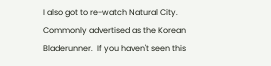I also got to re-watch Natural City. Commonly advertised as the Korean Bladerunner.  If you haven't seen this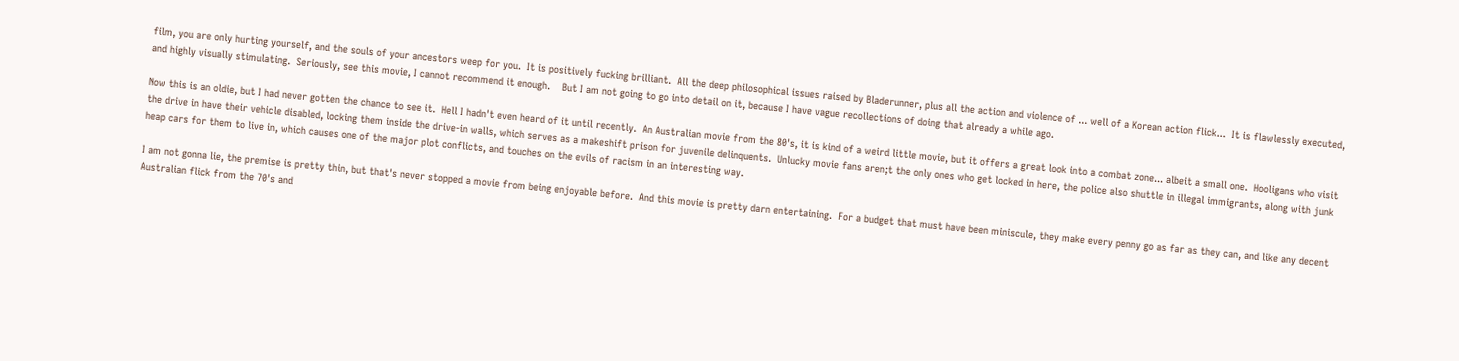film, you are only hurting yourself, and the souls of your ancestors weep for you.  It is positively fucking brilliant.  All the deep philosophical issues raised by Bladerunner, plus all the action and violence of ... well of a Korean action flick...  It is flawlessly executed, and highly visually stimulating.  Seriously, see this movie, I cannot recommend it enough.    But I am not going to go into detail on it, because I have vague recollections of doing that already a while ago.

Now this is an oldie, but I had never gotten the chance to see it.  Hell I hadn't even heard of it until recently.  An Australian movie from the 80's, it is kind of a weird little movie, but it offers a great look into a combat zone... albeit a small one.  Hooligans who visit the drive in have their vehicle disabled, locking them inside the drive-in walls, which serves as a makeshift prison for juvenile delinquents.  Unlucky movie fans aren;t the only ones who get locked in here, the police also shuttle in illegal immigrants, along with junk heap cars for them to live in, which causes one of the major plot conflicts, and touches on the evils of racism in an interesting way.

I am not gonna lie, the premise is pretty thin, but that's never stopped a movie from being enjoyable before.  And this movie is pretty darn entertaining.  For a budget that must have been miniscule, they make every penny go as far as they can, and like any decent Australian flick from the 70's and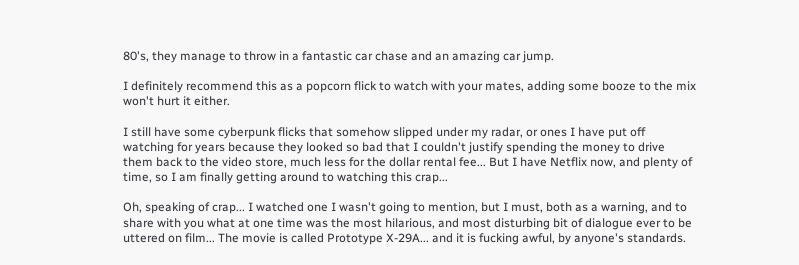80's, they manage to throw in a fantastic car chase and an amazing car jump.

I definitely recommend this as a popcorn flick to watch with your mates, adding some booze to the mix won't hurt it either.

I still have some cyberpunk flicks that somehow slipped under my radar, or ones I have put off watching for years because they looked so bad that I couldn't justify spending the money to drive them back to the video store, much less for the dollar rental fee... But I have Netflix now, and plenty of time, so I am finally getting around to watching this crap...

Oh, speaking of crap... I watched one I wasn't going to mention, but I must, both as a warning, and to share with you what at one time was the most hilarious, and most disturbing bit of dialogue ever to be uttered on film... The movie is called Prototype X-29A... and it is fucking awful, by anyone's standards.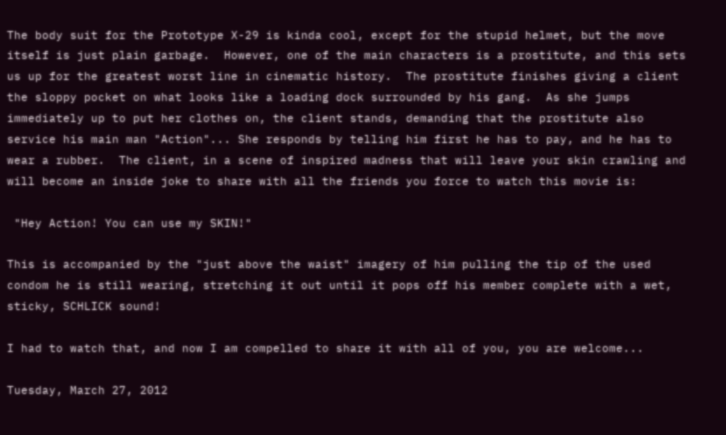The body suit for the Prototype X-29 is kinda cool, except for the stupid helmet, but the move itself is just plain garbage.  However, one of the main characters is a prostitute, and this sets us up for the greatest worst line in cinematic history.  The prostitute finishes giving a client the sloppy pocket on what looks like a loading dock surrounded by his gang.  As she jumps immediately up to put her clothes on, the client stands, demanding that the prostitute also service his main man "Action"... She responds by telling him first he has to pay, and he has to wear a rubber.  The client, in a scene of inspired madness that will leave your skin crawling and will become an inside joke to share with all the friends you force to watch this movie is:

 "Hey Action! You can use my SKIN!"

This is accompanied by the "just above the waist" imagery of him pulling the tip of the used condom he is still wearing, stretching it out until it pops off his member complete with a wet, sticky, SCHLICK sound!

I had to watch that, and now I am compelled to share it with all of you, you are welcome...

Tuesday, March 27, 2012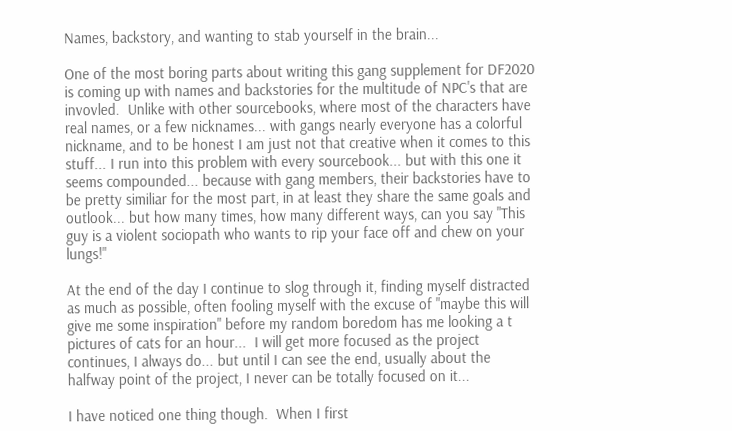Names, backstory, and wanting to stab yourself in the brain...

One of the most boring parts about writing this gang supplement for DF2020 is coming up with names and backstories for the multitude of NPC's that are invovled.  Unlike with other sourcebooks, where most of the characters have real names, or a few nicknames... with gangs nearly everyone has a colorful nickname, and to be honest I am just not that creative when it comes to this stuff... I run into this problem with every sourcebook... but with this one it seems compounded... because with gang members, their backstories have to be pretty similiar for the most part, in at least they share the same goals and outlook... but how many times, how many different ways, can you say "This guy is a violent sociopath who wants to rip your face off and chew on your lungs!"

At the end of the day I continue to slog through it, finding myself distracted as much as possible, often fooling myself with the excuse of "maybe this will give me some inspiration" before my random boredom has me looking a t pictures of cats for an hour...  I will get more focused as the project continues, I always do... but until I can see the end, usually about the halfway point of the project, I never can be totally focused on it...

I have noticed one thing though.  When I first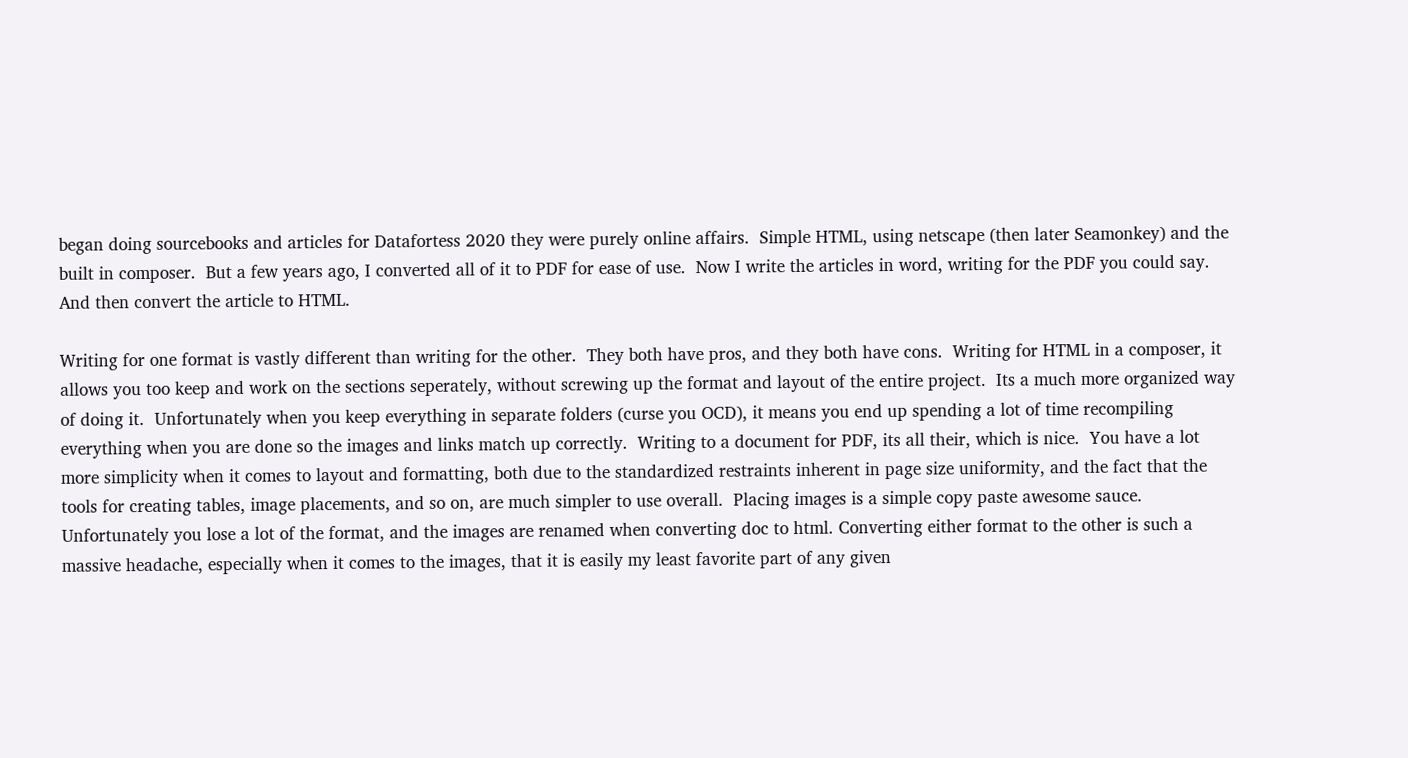began doing sourcebooks and articles for Datafortess 2020 they were purely online affairs.  Simple HTML, using netscape (then later Seamonkey) and the built in composer.  But a few years ago, I converted all of it to PDF for ease of use.  Now I write the articles in word, writing for the PDF you could say.  And then convert the article to HTML.

Writing for one format is vastly different than writing for the other.  They both have pros, and they both have cons.  Writing for HTML in a composer, it allows you too keep and work on the sections seperately, without screwing up the format and layout of the entire project.  Its a much more organized way of doing it.  Unfortunately when you keep everything in separate folders (curse you OCD), it means you end up spending a lot of time recompiling everything when you are done so the images and links match up correctly.  Writing to a document for PDF, its all their, which is nice.  You have a lot more simplicity when it comes to layout and formatting, both due to the standardized restraints inherent in page size uniformity, and the fact that the tools for creating tables, image placements, and so on, are much simpler to use overall.  Placing images is a simple copy paste awesome sauce.  Unfortunately you lose a lot of the format, and the images are renamed when converting doc to html. Converting either format to the other is such a massive headache, especially when it comes to the images, that it is easily my least favorite part of any given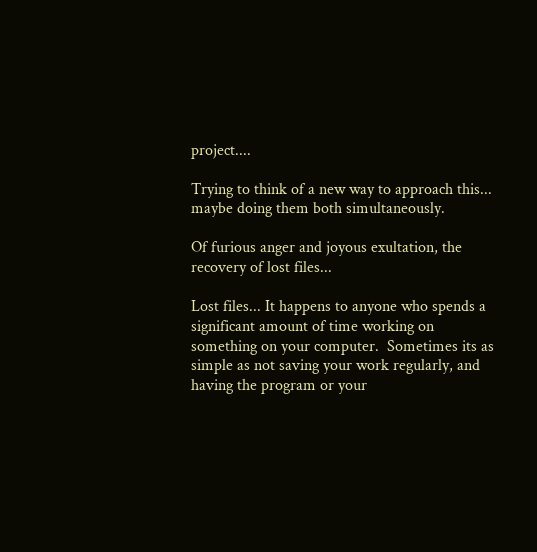project....

Trying to think of a new way to approach this... maybe doing them both simultaneously.

Of furious anger and joyous exultation, the recovery of lost files...

Lost files... It happens to anyone who spends a significant amount of time working on something on your computer.  Sometimes its as simple as not saving your work regularly, and having the program or your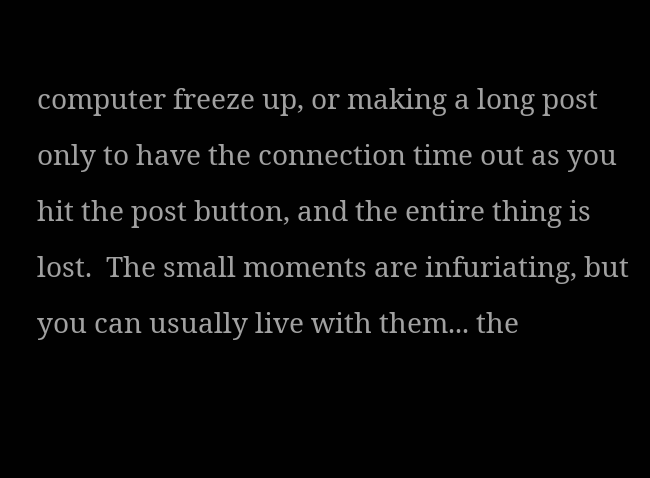computer freeze up, or making a long post only to have the connection time out as you hit the post button, and the entire thing is lost.  The small moments are infuriating, but you can usually live with them... the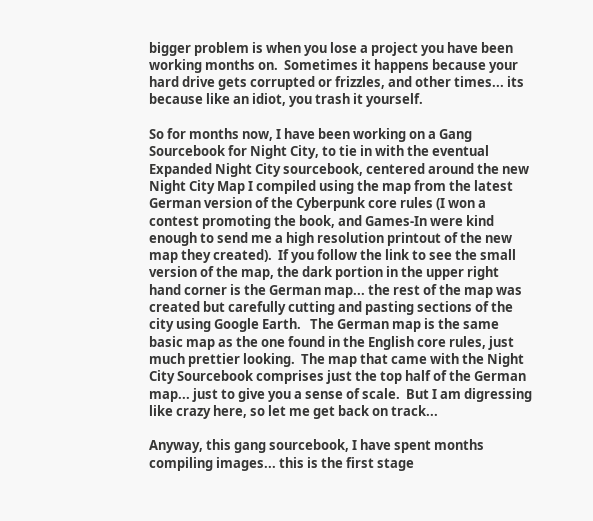bigger problem is when you lose a project you have been working months on.  Sometimes it happens because your hard drive gets corrupted or frizzles, and other times... its because like an idiot, you trash it yourself.

So for months now, I have been working on a Gang Sourcebook for Night City, to tie in with the eventual Expanded Night City sourcebook, centered around the new Night City Map I compiled using the map from the latest German version of the Cyberpunk core rules (I won a contest promoting the book, and Games-In were kind enough to send me a high resolution printout of the new map they created).  If you follow the link to see the small version of the map, the dark portion in the upper right hand corner is the German map... the rest of the map was created but carefully cutting and pasting sections of the city using Google Earth.   The German map is the same basic map as the one found in the English core rules, just much prettier looking.  The map that came with the Night City Sourcebook comprises just the top half of the German map... just to give you a sense of scale.  But I am digressing like crazy here, so let me get back on track...

Anyway, this gang sourcebook, I have spent months compiling images... this is the first stage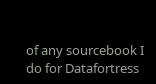of any sourcebook I do for Datafortress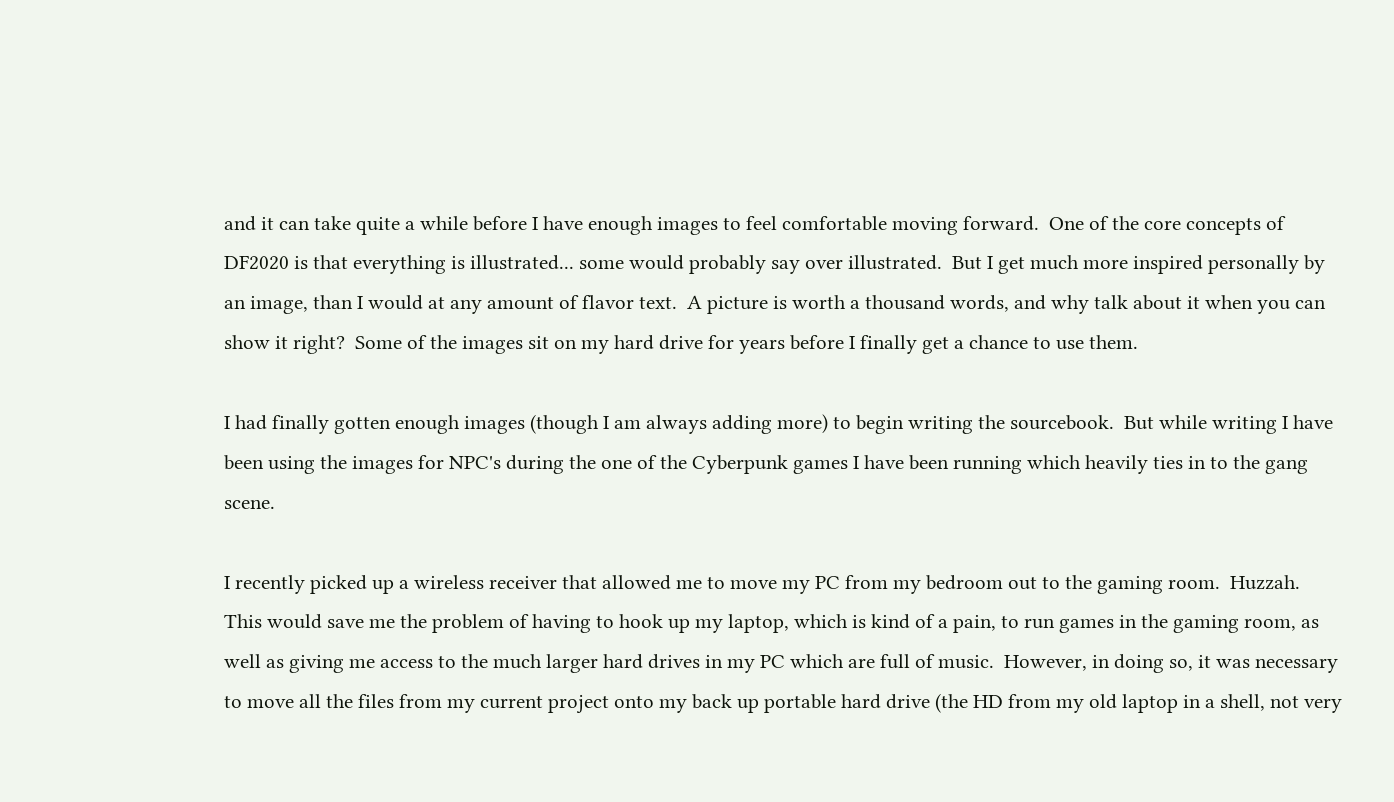and it can take quite a while before I have enough images to feel comfortable moving forward.  One of the core concepts of DF2020 is that everything is illustrated... some would probably say over illustrated.  But I get much more inspired personally by an image, than I would at any amount of flavor text.  A picture is worth a thousand words, and why talk about it when you can show it right?  Some of the images sit on my hard drive for years before I finally get a chance to use them.

I had finally gotten enough images (though I am always adding more) to begin writing the sourcebook.  But while writing I have been using the images for NPC's during the one of the Cyberpunk games I have been running which heavily ties in to the gang scene.

I recently picked up a wireless receiver that allowed me to move my PC from my bedroom out to the gaming room.  Huzzah.  This would save me the problem of having to hook up my laptop, which is kind of a pain, to run games in the gaming room, as well as giving me access to the much larger hard drives in my PC which are full of music.  However, in doing so, it was necessary to move all the files from my current project onto my back up portable hard drive (the HD from my old laptop in a shell, not very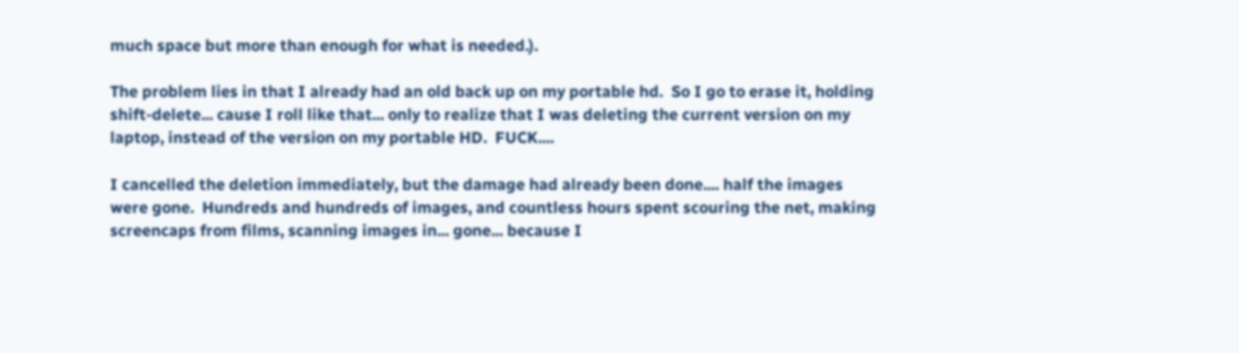much space but more than enough for what is needed.).

The problem lies in that I already had an old back up on my portable hd.  So I go to erase it, holding shift-delete... cause I roll like that... only to realize that I was deleting the current version on my laptop, instead of the version on my portable HD.  FUCK....

I cancelled the deletion immediately, but the damage had already been done.... half the images were gone.  Hundreds and hundreds of images, and countless hours spent scouring the net, making screencaps from films, scanning images in... gone... because I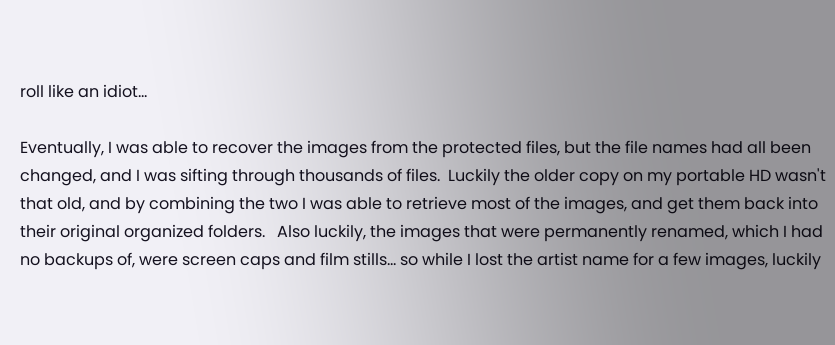roll like an idiot...

Eventually, I was able to recover the images from the protected files, but the file names had all been changed, and I was sifting through thousands of files.  Luckily the older copy on my portable HD wasn't that old, and by combining the two I was able to retrieve most of the images, and get them back into their original organized folders.   Also luckily, the images that were permanently renamed, which I had no backups of, were screen caps and film stills... so while I lost the artist name for a few images, luckily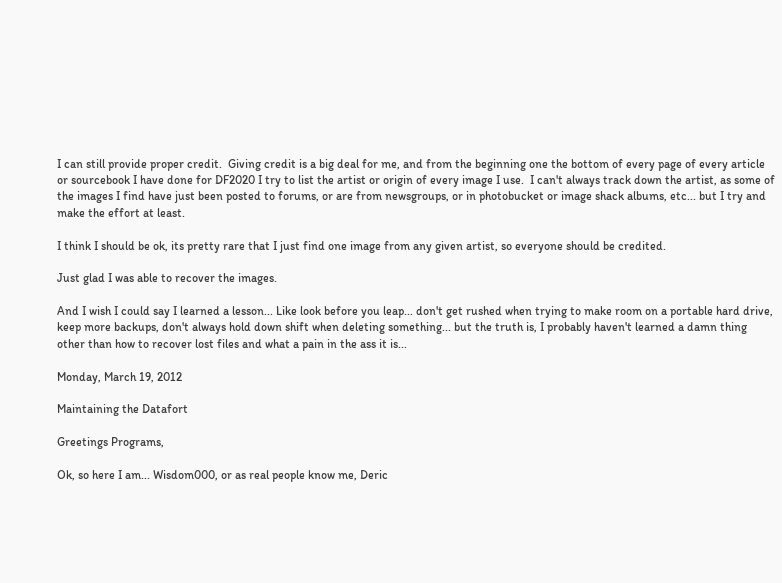I can still provide proper credit.  Giving credit is a big deal for me, and from the beginning one the bottom of every page of every article or sourcebook I have done for DF2020 I try to list the artist or origin of every image I use.  I can't always track down the artist, as some of the images I find have just been posted to forums, or are from newsgroups, or in photobucket or image shack albums, etc... but I try and make the effort at least.

I think I should be ok, its pretty rare that I just find one image from any given artist, so everyone should be credited.

Just glad I was able to recover the images.

And I wish I could say I learned a lesson... Like look before you leap... don't get rushed when trying to make room on a portable hard drive, keep more backups, don't always hold down shift when deleting something... but the truth is, I probably haven't learned a damn thing other than how to recover lost files and what a pain in the ass it is...

Monday, March 19, 2012

Maintaining the Datafort

Greetings Programs,

Ok, so here I am... Wisdom000, or as real people know me, Deric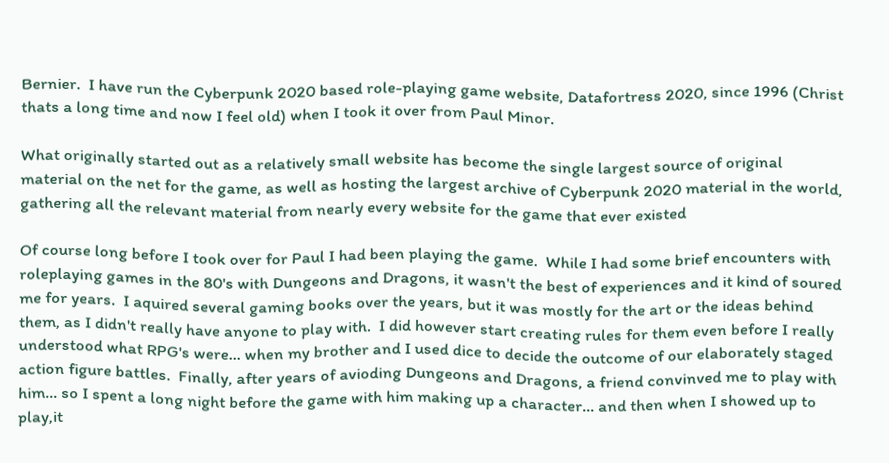Bernier.  I have run the Cyberpunk 2020 based role-playing game website, Datafortress 2020, since 1996 (Christ thats a long time and now I feel old) when I took it over from Paul Minor.

What originally started out as a relatively small website has become the single largest source of original material on the net for the game, as well as hosting the largest archive of Cyberpunk 2020 material in the world, gathering all the relevant material from nearly every website for the game that ever existed

Of course long before I took over for Paul I had been playing the game.  While I had some brief encounters with roleplaying games in the 80's with Dungeons and Dragons, it wasn't the best of experiences and it kind of soured me for years.  I aquired several gaming books over the years, but it was mostly for the art or the ideas behind them, as I didn't really have anyone to play with.  I did however start creating rules for them even before I really understood what RPG's were... when my brother and I used dice to decide the outcome of our elaborately staged action figure battles.  Finally, after years of avioding Dungeons and Dragons, a friend convinved me to play with him... so I spent a long night before the game with him making up a character... and then when I showed up to play,it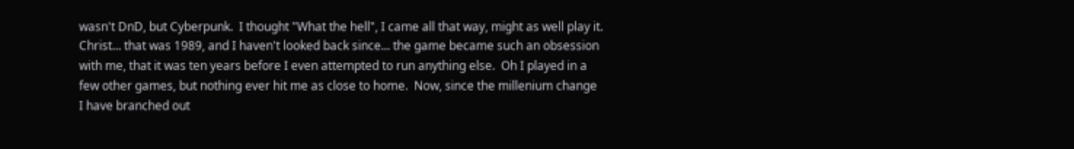wasn't DnD, but Cyberpunk.  I thought "What the hell", I came all that way, might as well play it.  Christ... that was 1989, and I haven't looked back since... the game became such an obsession with me, that it was ten years before I even attempted to run anything else.  Oh I played in a few other games, but nothing ever hit me as close to home.  Now, since the millenium change I have branched out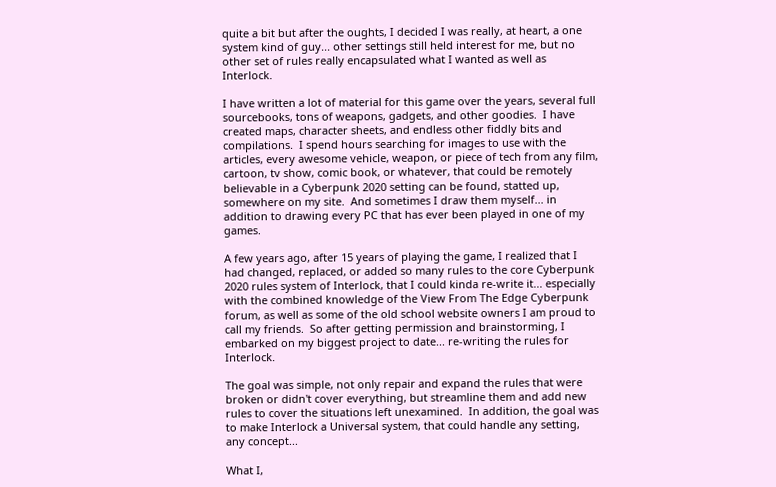quite a bit but after the oughts, I decided I was really, at heart, a one system kind of guy... other settings still held interest for me, but no other set of rules really encapsulated what I wanted as well as Interlock.

I have written a lot of material for this game over the years, several full sourcebooks, tons of weapons, gadgets, and other goodies.  I have created maps, character sheets, and endless other fiddly bits and compilations.  I spend hours searching for images to use with the articles, every awesome vehicle, weapon, or piece of tech from any film, cartoon, tv show, comic book, or whatever, that could be remotely believable in a Cyberpunk 2020 setting can be found, statted up, somewhere on my site.  And sometimes I draw them myself... in addition to drawing every PC that has ever been played in one of my games.

A few years ago, after 15 years of playing the game, I realized that I had changed, replaced, or added so many rules to the core Cyberpunk 2020 rules system of Interlock, that I could kinda re-write it... especially with the combined knowledge of the View From The Edge Cyberpunk forum, as well as some of the old school website owners I am proud to call my friends.  So after getting permission and brainstorming, I embarked on my biggest project to date... re-writing the rules for Interlock.

The goal was simple, not only repair and expand the rules that were broken or didn't cover everything, but streamline them and add new rules to cover the situations left unexamined.  In addition, the goal was to make Interlock a Universal system, that could handle any setting, any concept...

What I,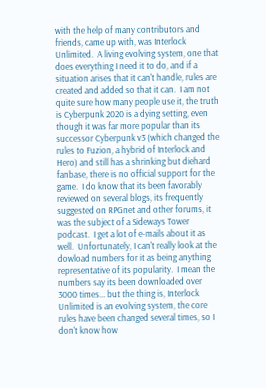with the help of many contributors and friends, came up with, was Interlock Unlimited.  A living evolving system, one that does everything I need it to do, and if a situation arises that it can't handle, rules are created and added so that it can.  I am not quite sure how many people use it, the truth is Cyberpunk 2020 is a dying setting, even though it was far more popular than its successor Cyberpunk v3 (which changed the rules to Fuzion, a hybrid of Interlock and Hero) and still has a shrinking but diehard fanbase, there is no official support for the game.  I do know that its been favorably reviewed on several blogs, its frequently suggested on RPGnet and other forums, it was the subject of a Sideways Tower podcast.  I get a lot of e-mails about it as well.  Unfortunately, I can't really look at the dowload numbers for it as being anything representative of its popularity.  I mean the numbers say its been downloaded over 3000 times... but the thing is, Interlock Unlimited is an evolving system, the core rules have been changed several times, so I don't know how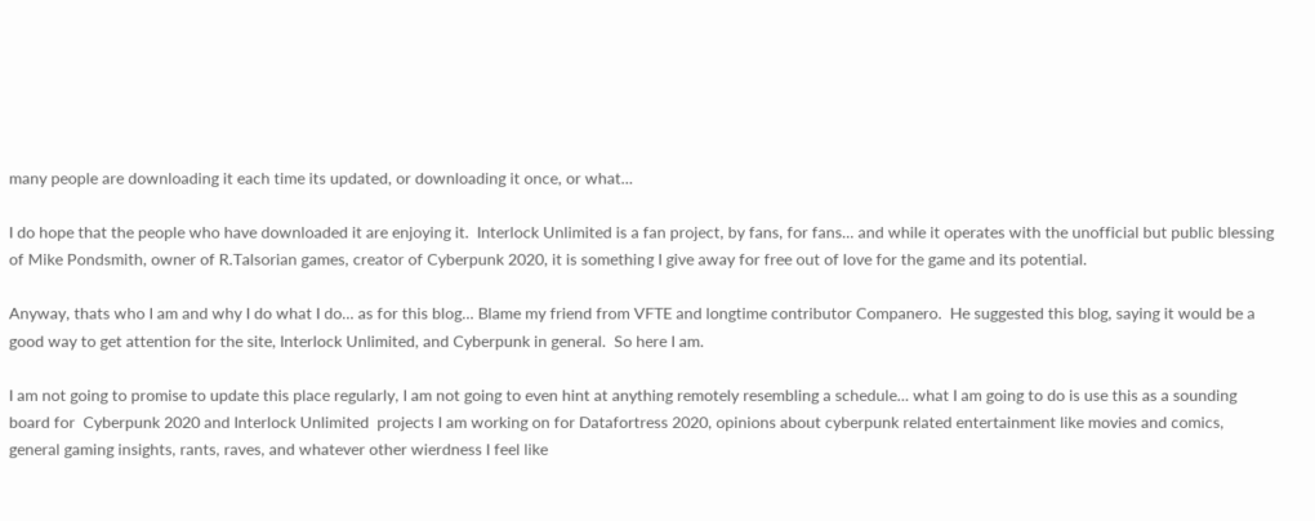many people are downloading it each time its updated, or downloading it once, or what...

I do hope that the people who have downloaded it are enjoying it.  Interlock Unlimited is a fan project, by fans, for fans... and while it operates with the unofficial but public blessing of Mike Pondsmith, owner of R.Talsorian games, creator of Cyberpunk 2020, it is something I give away for free out of love for the game and its potential.

Anyway, thats who I am and why I do what I do... as for this blog... Blame my friend from VFTE and longtime contributor Companero.  He suggested this blog, saying it would be a good way to get attention for the site, Interlock Unlimited, and Cyberpunk in general.  So here I am.

I am not going to promise to update this place regularly, I am not going to even hint at anything remotely resembling a schedule... what I am going to do is use this as a sounding board for  Cyberpunk 2020 and Interlock Unlimited  projects I am working on for Datafortress 2020, opinions about cyberpunk related entertainment like movies and comics, general gaming insights, rants, raves, and whatever other wierdness I feel like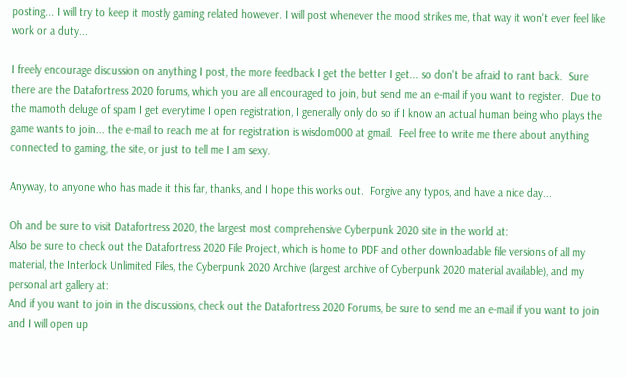posting... I will try to keep it mostly gaming related however. I will post whenever the mood strikes me, that way it won't ever feel like work or a duty...

I freely encourage discussion on anything I post, the more feedback I get the better I get... so don't be afraid to rant back.  Sure there are the Datafortress 2020 forums, which you are all encouraged to join, but send me an e-mail if you want to register.  Due to the mamoth deluge of spam I get everytime I open registration, I generally only do so if I know an actual human being who plays the game wants to join... the e-mail to reach me at for registration is wisdom000 at gmail.  Feel free to write me there about anything connected to gaming, the site, or just to tell me I am sexy.

Anyway, to anyone who has made it this far, thanks, and I hope this works out.  Forgive any typos, and have a nice day...

Oh and be sure to visit Datafortress 2020, the largest most comprehensive Cyberpunk 2020 site in the world at:
Also be sure to check out the Datafortress 2020 File Project, which is home to PDF and other downloadable file versions of all my material, the Interlock Unlimited Files, the Cyberpunk 2020 Archive (largest archive of Cyberpunk 2020 material available), and my personal art gallery at:
And if you want to join in the discussions, check out the Datafortress 2020 Forums, be sure to send me an e-mail if you want to join and I will open up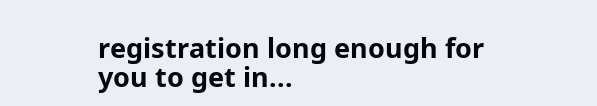registration long enough for you to get in...